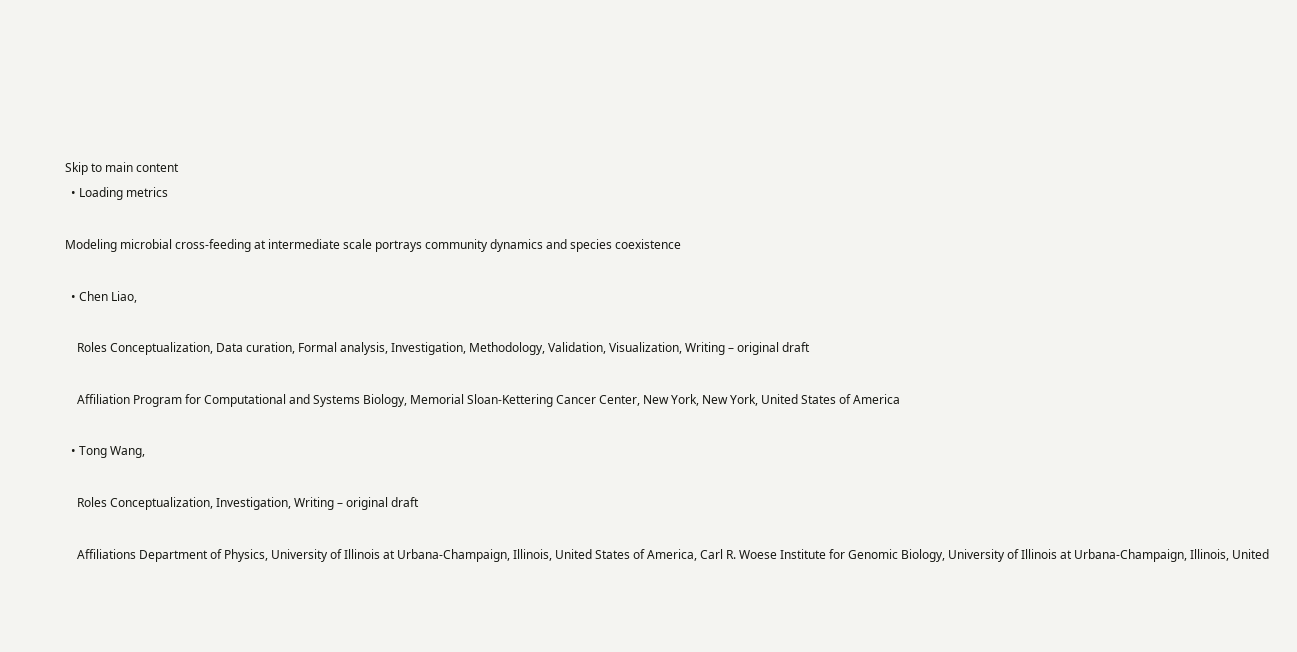Skip to main content
  • Loading metrics

Modeling microbial cross-feeding at intermediate scale portrays community dynamics and species coexistence

  • Chen Liao,

    Roles Conceptualization, Data curation, Formal analysis, Investigation, Methodology, Validation, Visualization, Writing – original draft

    Affiliation Program for Computational and Systems Biology, Memorial Sloan-Kettering Cancer Center, New York, New York, United States of America

  • Tong Wang,

    Roles Conceptualization, Investigation, Writing – original draft

    Affiliations Department of Physics, University of Illinois at Urbana-Champaign, Illinois, United States of America, Carl R. Woese Institute for Genomic Biology, University of Illinois at Urbana-Champaign, Illinois, United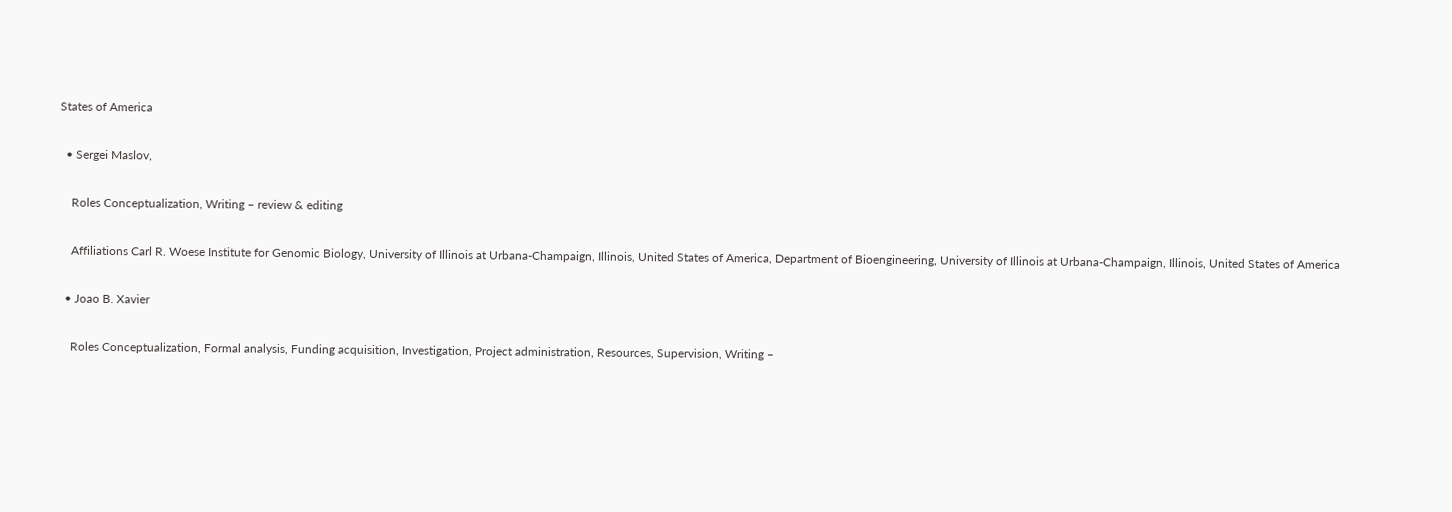States of America

  • Sergei Maslov,

    Roles Conceptualization, Writing – review & editing

    Affiliations Carl R. Woese Institute for Genomic Biology, University of Illinois at Urbana-Champaign, Illinois, United States of America, Department of Bioengineering, University of Illinois at Urbana-Champaign, Illinois, United States of America

  • Joao B. Xavier

    Roles Conceptualization, Formal analysis, Funding acquisition, Investigation, Project administration, Resources, Supervision, Writing –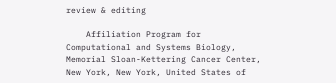review & editing

    Affiliation Program for Computational and Systems Biology, Memorial Sloan-Kettering Cancer Center, New York, New York, United States of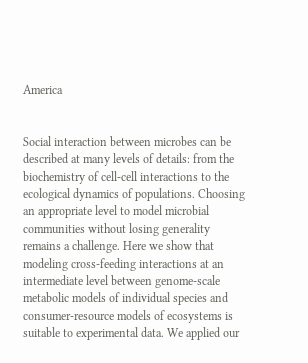America


Social interaction between microbes can be described at many levels of details: from the biochemistry of cell-cell interactions to the ecological dynamics of populations. Choosing an appropriate level to model microbial communities without losing generality remains a challenge. Here we show that modeling cross-feeding interactions at an intermediate level between genome-scale metabolic models of individual species and consumer-resource models of ecosystems is suitable to experimental data. We applied our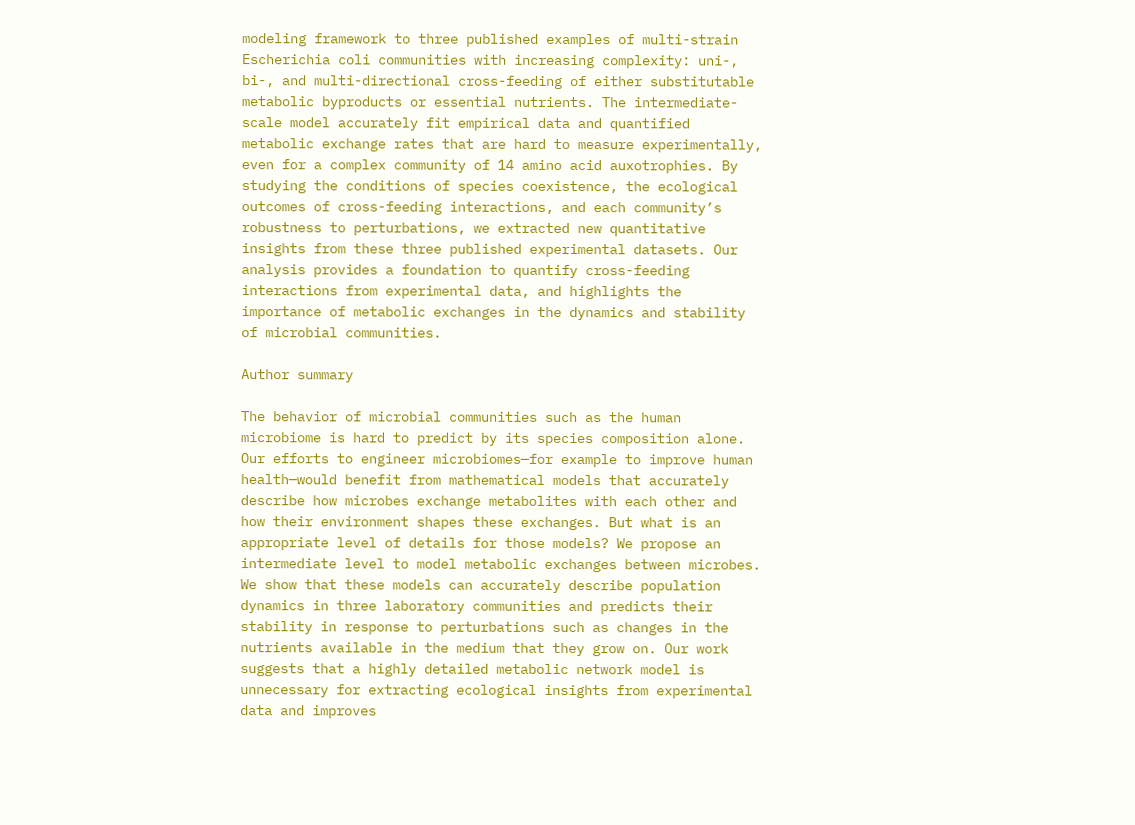modeling framework to three published examples of multi-strain Escherichia coli communities with increasing complexity: uni-, bi-, and multi-directional cross-feeding of either substitutable metabolic byproducts or essential nutrients. The intermediate-scale model accurately fit empirical data and quantified metabolic exchange rates that are hard to measure experimentally, even for a complex community of 14 amino acid auxotrophies. By studying the conditions of species coexistence, the ecological outcomes of cross-feeding interactions, and each community’s robustness to perturbations, we extracted new quantitative insights from these three published experimental datasets. Our analysis provides a foundation to quantify cross-feeding interactions from experimental data, and highlights the importance of metabolic exchanges in the dynamics and stability of microbial communities.

Author summary

The behavior of microbial communities such as the human microbiome is hard to predict by its species composition alone. Our efforts to engineer microbiomes—for example to improve human health—would benefit from mathematical models that accurately describe how microbes exchange metabolites with each other and how their environment shapes these exchanges. But what is an appropriate level of details for those models? We propose an intermediate level to model metabolic exchanges between microbes. We show that these models can accurately describe population dynamics in three laboratory communities and predicts their stability in response to perturbations such as changes in the nutrients available in the medium that they grow on. Our work suggests that a highly detailed metabolic network model is unnecessary for extracting ecological insights from experimental data and improves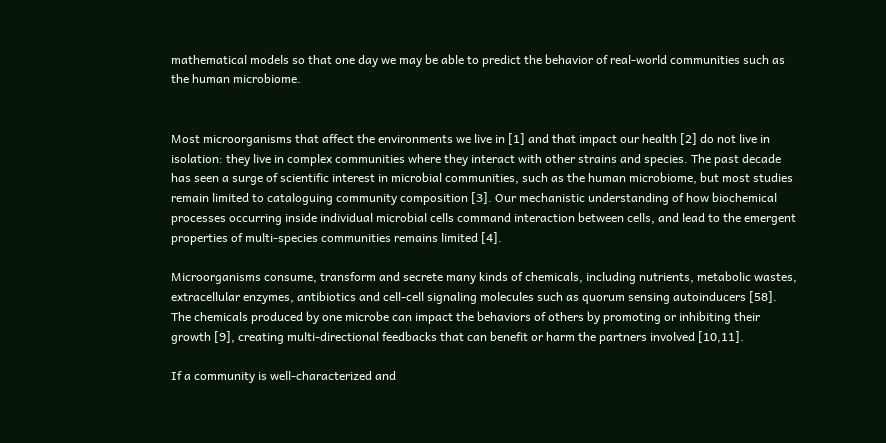mathematical models so that one day we may be able to predict the behavior of real-world communities such as the human microbiome.


Most microorganisms that affect the environments we live in [1] and that impact our health [2] do not live in isolation: they live in complex communities where they interact with other strains and species. The past decade has seen a surge of scientific interest in microbial communities, such as the human microbiome, but most studies remain limited to cataloguing community composition [3]. Our mechanistic understanding of how biochemical processes occurring inside individual microbial cells command interaction between cells, and lead to the emergent properties of multi-species communities remains limited [4].

Microorganisms consume, transform and secrete many kinds of chemicals, including nutrients, metabolic wastes, extracellular enzymes, antibiotics and cell-cell signaling molecules such as quorum sensing autoinducers [58]. The chemicals produced by one microbe can impact the behaviors of others by promoting or inhibiting their growth [9], creating multi-directional feedbacks that can benefit or harm the partners involved [10,11].

If a community is well-characterized and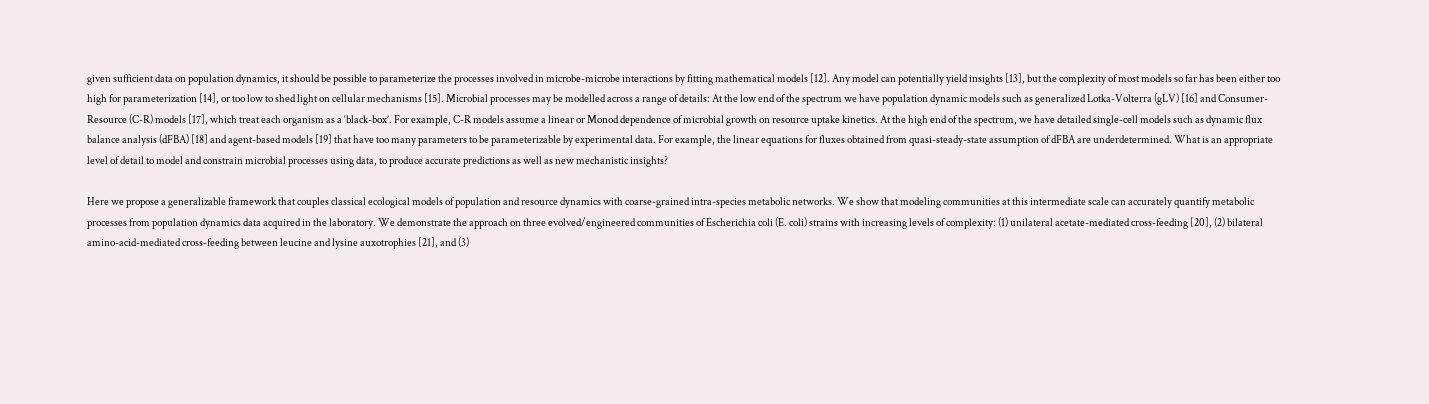given sufficient data on population dynamics, it should be possible to parameterize the processes involved in microbe-microbe interactions by fitting mathematical models [12]. Any model can potentially yield insights [13], but the complexity of most models so far has been either too high for parameterization [14], or too low to shed light on cellular mechanisms [15]. Microbial processes may be modelled across a range of details: At the low end of the spectrum we have population dynamic models such as generalized Lotka-Volterra (gLV) [16] and Consumer-Resource (C-R) models [17], which treat each organism as a ‘black-box’. For example, C-R models assume a linear or Monod dependence of microbial growth on resource uptake kinetics. At the high end of the spectrum, we have detailed single-cell models such as dynamic flux balance analysis (dFBA) [18] and agent-based models [19] that have too many parameters to be parameterizable by experimental data. For example, the linear equations for fluxes obtained from quasi-steady-state assumption of dFBA are underdetermined. What is an appropriate level of detail to model and constrain microbial processes using data, to produce accurate predictions as well as new mechanistic insights?

Here we propose a generalizable framework that couples classical ecological models of population and resource dynamics with coarse-grained intra-species metabolic networks. We show that modeling communities at this intermediate scale can accurately quantify metabolic processes from population dynamics data acquired in the laboratory. We demonstrate the approach on three evolved/engineered communities of Escherichia coli (E. coli) strains with increasing levels of complexity: (1) unilateral acetate-mediated cross-feeding [20], (2) bilateral amino-acid-mediated cross-feeding between leucine and lysine auxotrophies [21], and (3)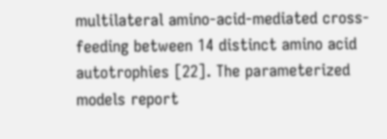multilateral amino-acid-mediated cross-feeding between 14 distinct amino acid autotrophies [22]. The parameterized models report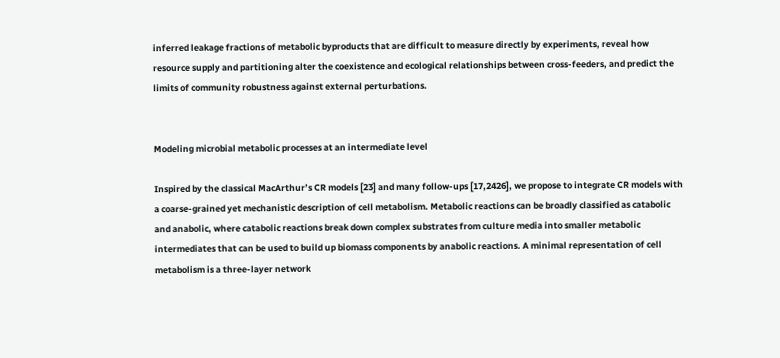inferred leakage fractions of metabolic byproducts that are difficult to measure directly by experiments, reveal how resource supply and partitioning alter the coexistence and ecological relationships between cross-feeders, and predict the limits of community robustness against external perturbations.


Modeling microbial metabolic processes at an intermediate level

Inspired by the classical MacArthur’s CR models [23] and many follow-ups [17,2426], we propose to integrate CR models with a coarse-grained yet mechanistic description of cell metabolism. Metabolic reactions can be broadly classified as catabolic and anabolic, where catabolic reactions break down complex substrates from culture media into smaller metabolic intermediates that can be used to build up biomass components by anabolic reactions. A minimal representation of cell metabolism is a three-layer network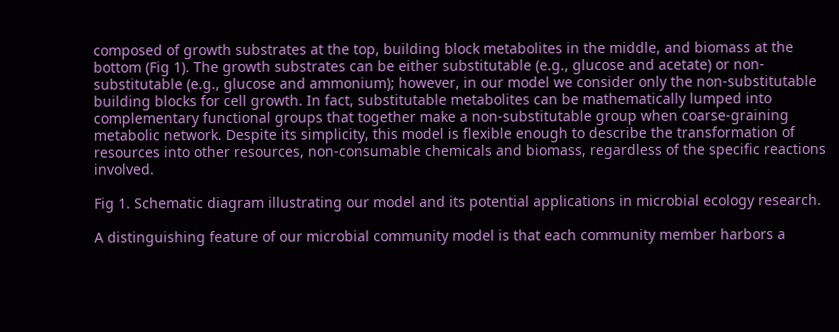composed of growth substrates at the top, building block metabolites in the middle, and biomass at the bottom (Fig 1). The growth substrates can be either substitutable (e.g., glucose and acetate) or non-substitutable (e.g., glucose and ammonium); however, in our model we consider only the non-substitutable building blocks for cell growth. In fact, substitutable metabolites can be mathematically lumped into complementary functional groups that together make a non-substitutable group when coarse-graining metabolic network. Despite its simplicity, this model is flexible enough to describe the transformation of resources into other resources, non-consumable chemicals and biomass, regardless of the specific reactions involved.

Fig 1. Schematic diagram illustrating our model and its potential applications in microbial ecology research.

A distinguishing feature of our microbial community model is that each community member harbors a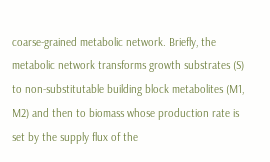coarse-grained metabolic network. Briefly, the metabolic network transforms growth substrates (S) to non-substitutable building block metabolites (M1, M2) and then to biomass whose production rate is set by the supply flux of the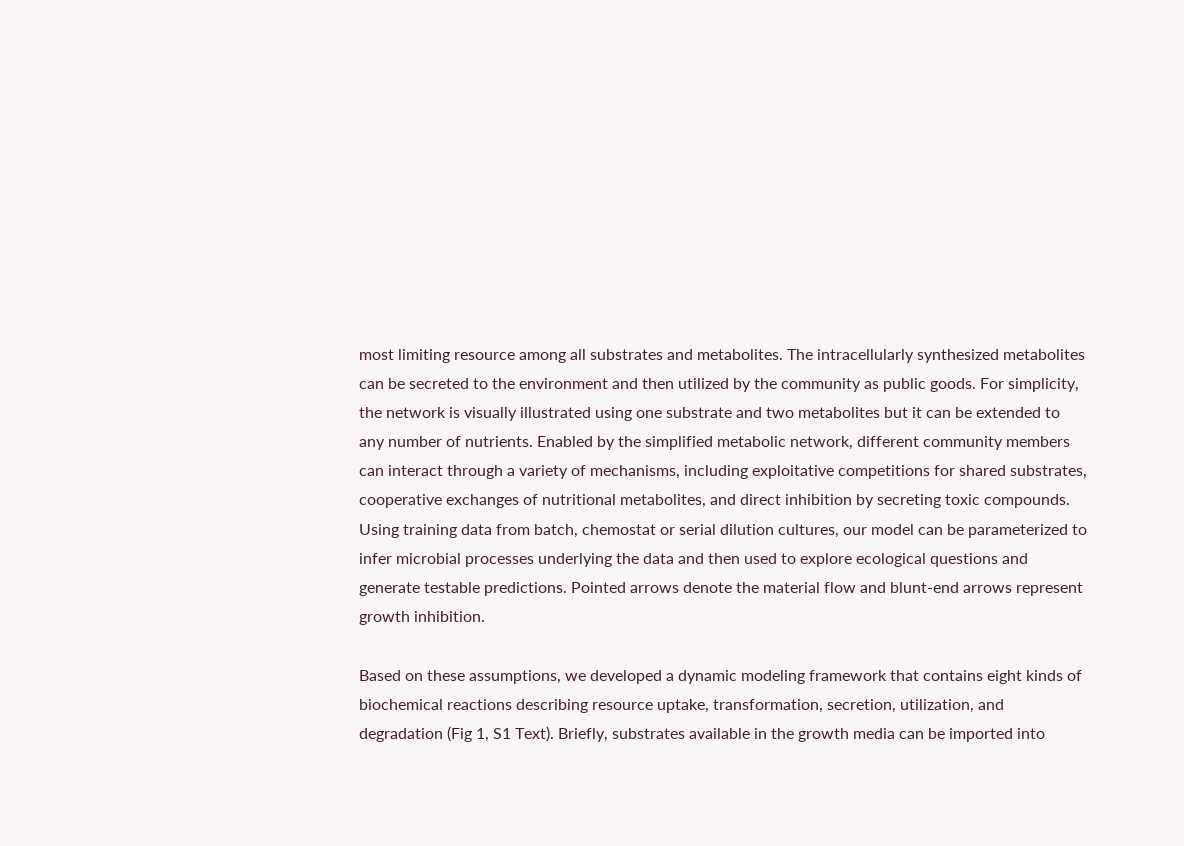most limiting resource among all substrates and metabolites. The intracellularly synthesized metabolites can be secreted to the environment and then utilized by the community as public goods. For simplicity, the network is visually illustrated using one substrate and two metabolites but it can be extended to any number of nutrients. Enabled by the simplified metabolic network, different community members can interact through a variety of mechanisms, including exploitative competitions for shared substrates, cooperative exchanges of nutritional metabolites, and direct inhibition by secreting toxic compounds. Using training data from batch, chemostat or serial dilution cultures, our model can be parameterized to infer microbial processes underlying the data and then used to explore ecological questions and generate testable predictions. Pointed arrows denote the material flow and blunt-end arrows represent growth inhibition.

Based on these assumptions, we developed a dynamic modeling framework that contains eight kinds of biochemical reactions describing resource uptake, transformation, secretion, utilization, and degradation (Fig 1, S1 Text). Briefly, substrates available in the growth media can be imported into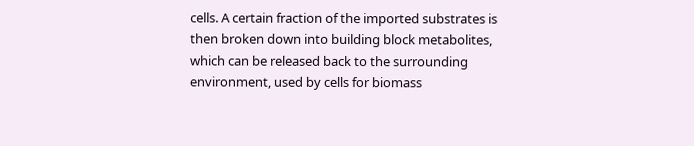cells. A certain fraction of the imported substrates is then broken down into building block metabolites, which can be released back to the surrounding environment, used by cells for biomass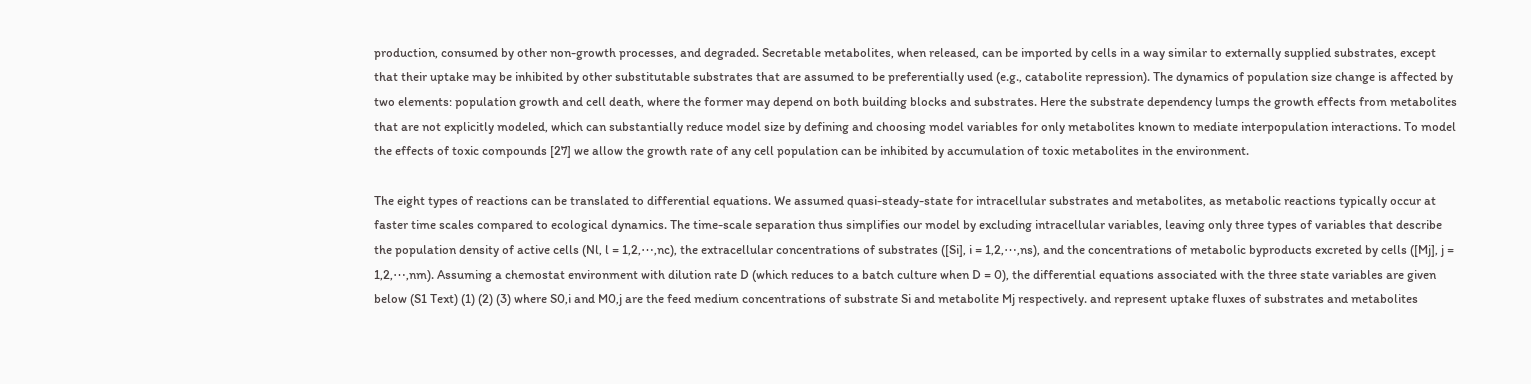production, consumed by other non-growth processes, and degraded. Secretable metabolites, when released, can be imported by cells in a way similar to externally supplied substrates, except that their uptake may be inhibited by other substitutable substrates that are assumed to be preferentially used (e.g., catabolite repression). The dynamics of population size change is affected by two elements: population growth and cell death, where the former may depend on both building blocks and substrates. Here the substrate dependency lumps the growth effects from metabolites that are not explicitly modeled, which can substantially reduce model size by defining and choosing model variables for only metabolites known to mediate interpopulation interactions. To model the effects of toxic compounds [27] we allow the growth rate of any cell population can be inhibited by accumulation of toxic metabolites in the environment.

The eight types of reactions can be translated to differential equations. We assumed quasi-steady-state for intracellular substrates and metabolites, as metabolic reactions typically occur at faster time scales compared to ecological dynamics. The time-scale separation thus simplifies our model by excluding intracellular variables, leaving only three types of variables that describe the population density of active cells (Nl, l = 1,2,⋯,nc), the extracellular concentrations of substrates ([Si], i = 1,2,⋯,ns), and the concentrations of metabolic byproducts excreted by cells ([Mj], j = 1,2,⋯,nm). Assuming a chemostat environment with dilution rate D (which reduces to a batch culture when D = 0), the differential equations associated with the three state variables are given below (S1 Text) (1) (2) (3) where S0,i and M0,j are the feed medium concentrations of substrate Si and metabolite Mj respectively. and represent uptake fluxes of substrates and metabolites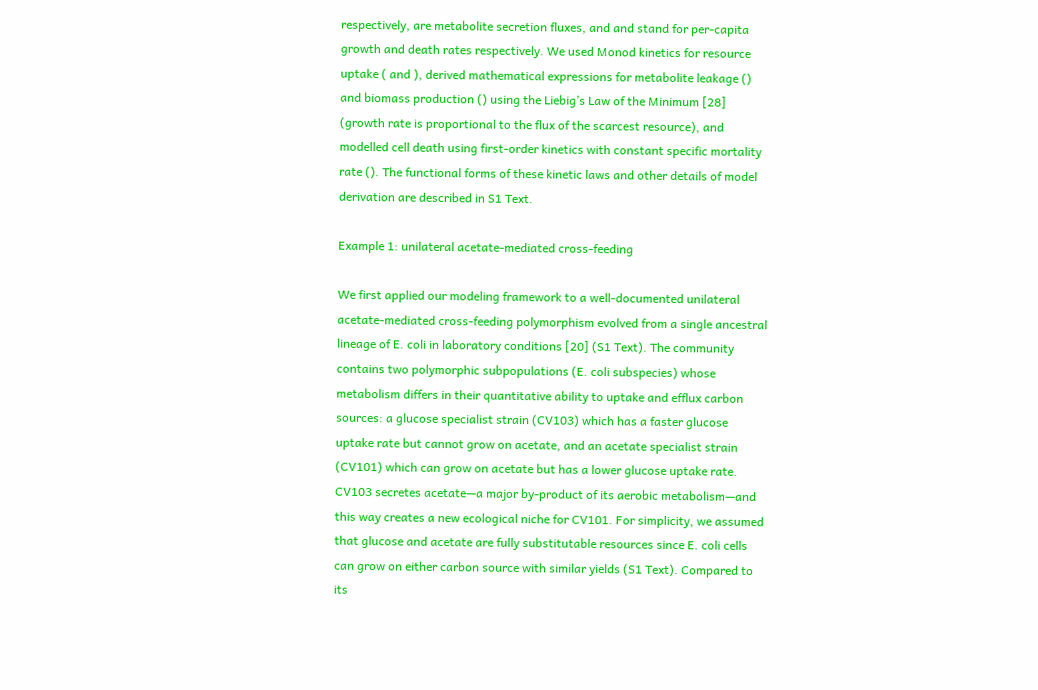respectively, are metabolite secretion fluxes, and and stand for per-capita growth and death rates respectively. We used Monod kinetics for resource uptake ( and ), derived mathematical expressions for metabolite leakage () and biomass production () using the Liebig’s Law of the Minimum [28] (growth rate is proportional to the flux of the scarcest resource), and modelled cell death using first-order kinetics with constant specific mortality rate (). The functional forms of these kinetic laws and other details of model derivation are described in S1 Text.

Example 1: unilateral acetate-mediated cross-feeding

We first applied our modeling framework to a well-documented unilateral acetate-mediated cross-feeding polymorphism evolved from a single ancestral lineage of E. coli in laboratory conditions [20] (S1 Text). The community contains two polymorphic subpopulations (E. coli subspecies) whose metabolism differs in their quantitative ability to uptake and efflux carbon sources: a glucose specialist strain (CV103) which has a faster glucose uptake rate but cannot grow on acetate, and an acetate specialist strain (CV101) which can grow on acetate but has a lower glucose uptake rate. CV103 secretes acetate—a major by-product of its aerobic metabolism—and this way creates a new ecological niche for CV101. For simplicity, we assumed that glucose and acetate are fully substitutable resources since E. coli cells can grow on either carbon source with similar yields (S1 Text). Compared to its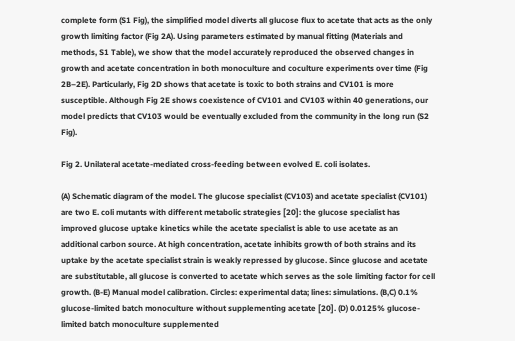complete form (S1 Fig), the simplified model diverts all glucose flux to acetate that acts as the only growth limiting factor (Fig 2A). Using parameters estimated by manual fitting (Materials and methods, S1 Table), we show that the model accurately reproduced the observed changes in growth and acetate concentration in both monoculture and coculture experiments over time (Fig 2B–2E). Particularly, Fig 2D shows that acetate is toxic to both strains and CV101 is more susceptible. Although Fig 2E shows coexistence of CV101 and CV103 within 40 generations, our model predicts that CV103 would be eventually excluded from the community in the long run (S2 Fig).

Fig 2. Unilateral acetate-mediated cross-feeding between evolved E. coli isolates.

(A) Schematic diagram of the model. The glucose specialist (CV103) and acetate specialist (CV101) are two E. coli mutants with different metabolic strategies [20]: the glucose specialist has improved glucose uptake kinetics while the acetate specialist is able to use acetate as an additional carbon source. At high concentration, acetate inhibits growth of both strains and its uptake by the acetate specialist strain is weakly repressed by glucose. Since glucose and acetate are substitutable, all glucose is converted to acetate which serves as the sole limiting factor for cell growth. (B-E) Manual model calibration. Circles: experimental data; lines: simulations. (B,C) 0.1% glucose-limited batch monoculture without supplementing acetate [20]. (D) 0.0125% glucose-limited batch monoculture supplemented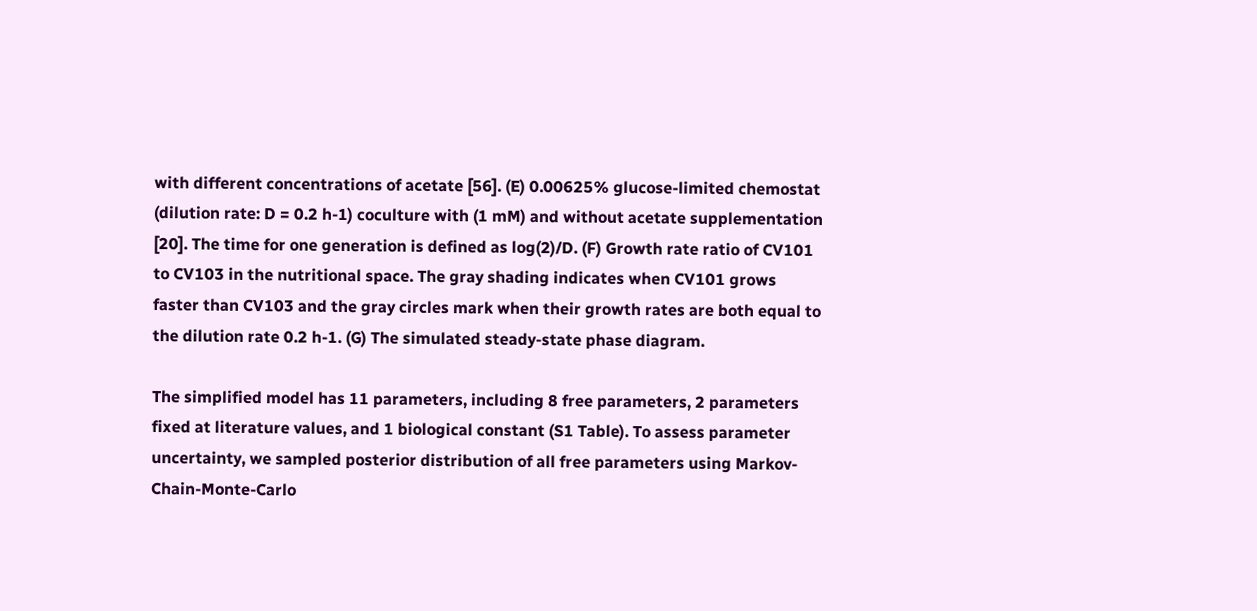with different concentrations of acetate [56]. (E) 0.00625% glucose-limited chemostat (dilution rate: D = 0.2 h-1) coculture with (1 mM) and without acetate supplementation [20]. The time for one generation is defined as log(2)/D. (F) Growth rate ratio of CV101 to CV103 in the nutritional space. The gray shading indicates when CV101 grows faster than CV103 and the gray circles mark when their growth rates are both equal to the dilution rate 0.2 h-1. (G) The simulated steady-state phase diagram.

The simplified model has 11 parameters, including 8 free parameters, 2 parameters fixed at literature values, and 1 biological constant (S1 Table). To assess parameter uncertainty, we sampled posterior distribution of all free parameters using Markov-Chain-Monte-Carlo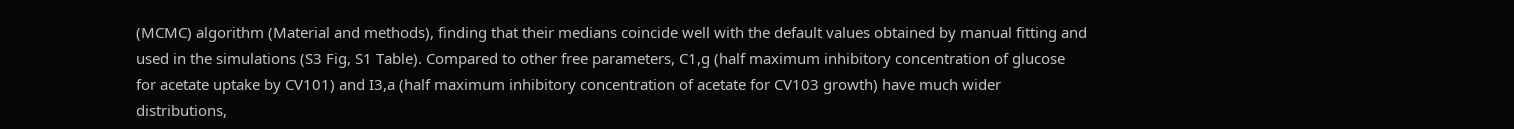(MCMC) algorithm (Material and methods), finding that their medians coincide well with the default values obtained by manual fitting and used in the simulations (S3 Fig, S1 Table). Compared to other free parameters, C1,g (half maximum inhibitory concentration of glucose for acetate uptake by CV101) and I3,a (half maximum inhibitory concentration of acetate for CV103 growth) have much wider distributions,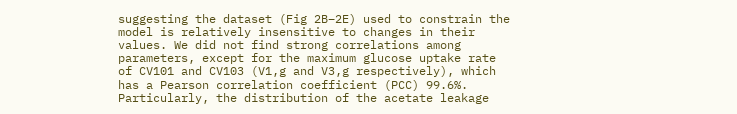suggesting the dataset (Fig 2B–2E) used to constrain the model is relatively insensitive to changes in their values. We did not find strong correlations among parameters, except for the maximum glucose uptake rate of CV101 and CV103 (V1,g and V3,g respectively), which has a Pearson correlation coefficient (PCC) 99.6%. Particularly, the distribution of the acetate leakage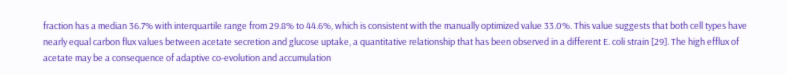fraction has a median 36.7% with interquartile range from 29.8% to 44.6%, which is consistent with the manually optimized value 33.0%. This value suggests that both cell types have nearly equal carbon flux values between acetate secretion and glucose uptake, a quantitative relationship that has been observed in a different E. coli strain [29]. The high efflux of acetate may be a consequence of adaptive co-evolution and accumulation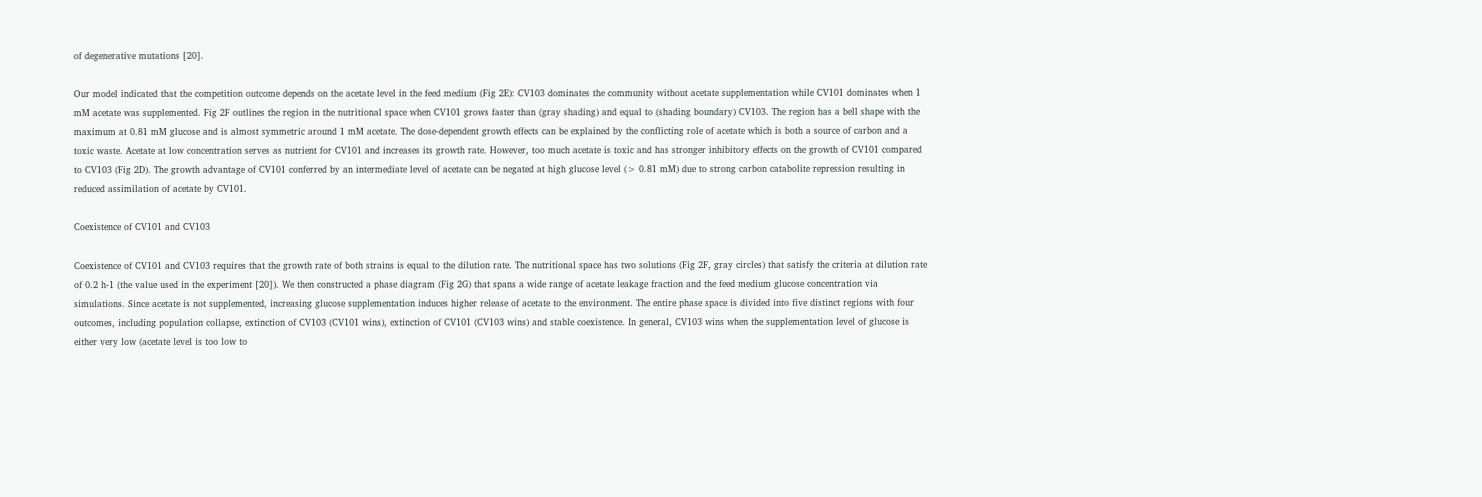of degenerative mutations [20].

Our model indicated that the competition outcome depends on the acetate level in the feed medium (Fig 2E): CV103 dominates the community without acetate supplementation while CV101 dominates when 1 mM acetate was supplemented. Fig 2F outlines the region in the nutritional space when CV101 grows faster than (gray shading) and equal to (shading boundary) CV103. The region has a bell shape with the maximum at 0.81 mM glucose and is almost symmetric around 1 mM acetate. The dose-dependent growth effects can be explained by the conflicting role of acetate which is both a source of carbon and a toxic waste. Acetate at low concentration serves as nutrient for CV101 and increases its growth rate. However, too much acetate is toxic and has stronger inhibitory effects on the growth of CV101 compared to CV103 (Fig 2D). The growth advantage of CV101 conferred by an intermediate level of acetate can be negated at high glucose level (> 0.81 mM) due to strong carbon catabolite repression resulting in reduced assimilation of acetate by CV101.

Coexistence of CV101 and CV103

Coexistence of CV101 and CV103 requires that the growth rate of both strains is equal to the dilution rate. The nutritional space has two solutions (Fig 2F, gray circles) that satisfy the criteria at dilution rate of 0.2 h-1 (the value used in the experiment [20]). We then constructed a phase diagram (Fig 2G) that spans a wide range of acetate leakage fraction and the feed medium glucose concentration via simulations. Since acetate is not supplemented, increasing glucose supplementation induces higher release of acetate to the environment. The entire phase space is divided into five distinct regions with four outcomes, including population collapse, extinction of CV103 (CV101 wins), extinction of CV101 (CV103 wins) and stable coexistence. In general, CV103 wins when the supplementation level of glucose is either very low (acetate level is too low to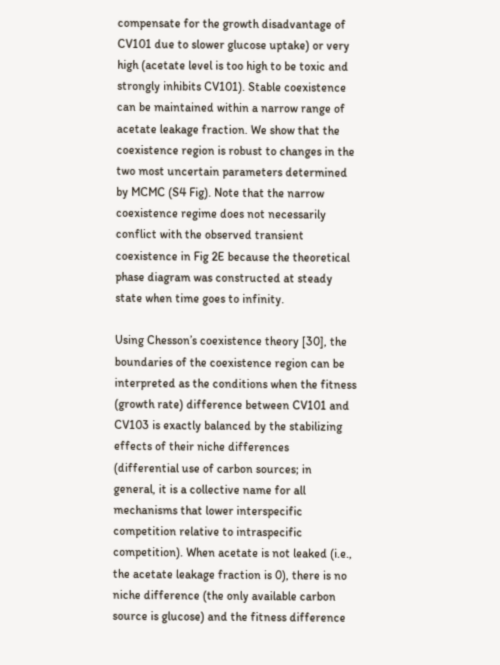compensate for the growth disadvantage of CV101 due to slower glucose uptake) or very high (acetate level is too high to be toxic and strongly inhibits CV101). Stable coexistence can be maintained within a narrow range of acetate leakage fraction. We show that the coexistence region is robust to changes in the two most uncertain parameters determined by MCMC (S4 Fig). Note that the narrow coexistence regime does not necessarily conflict with the observed transient coexistence in Fig 2E because the theoretical phase diagram was constructed at steady state when time goes to infinity.

Using Chesson’s coexistence theory [30], the boundaries of the coexistence region can be interpreted as the conditions when the fitness (growth rate) difference between CV101 and CV103 is exactly balanced by the stabilizing effects of their niche differences (differential use of carbon sources; in general, it is a collective name for all mechanisms that lower interspecific competition relative to intraspecific competition). When acetate is not leaked (i.e., the acetate leakage fraction is 0), there is no niche difference (the only available carbon source is glucose) and the fitness difference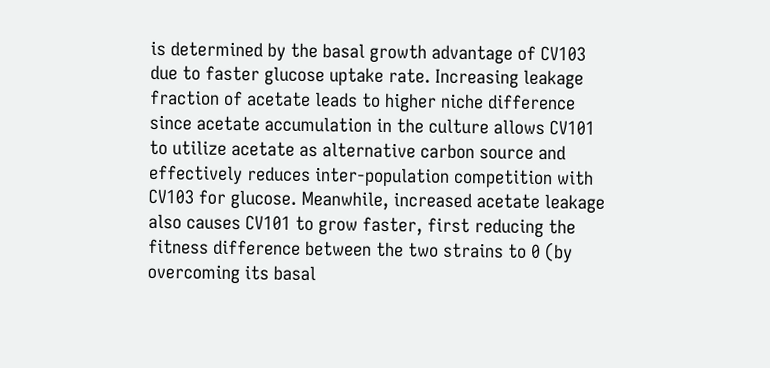is determined by the basal growth advantage of CV103 due to faster glucose uptake rate. Increasing leakage fraction of acetate leads to higher niche difference since acetate accumulation in the culture allows CV101 to utilize acetate as alternative carbon source and effectively reduces inter-population competition with CV103 for glucose. Meanwhile, increased acetate leakage also causes CV101 to grow faster, first reducing the fitness difference between the two strains to 0 (by overcoming its basal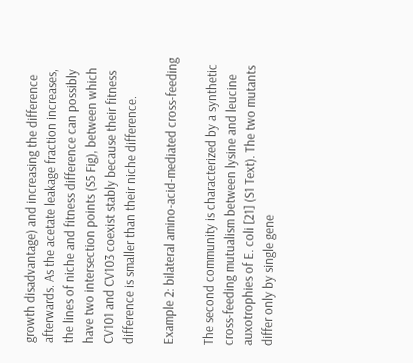growth disadvantage) and increasing the difference afterwards. As the acetate leakage fraction increases, the lines of niche and fitness difference can possibly have two intersection points (S5 Fig), between which CV101 and CV103 coexist stably because their fitness difference is smaller than their niche difference.

Example 2: bilateral amino-acid-mediated cross-feeding

The second community is characterized by a synthetic cross-feeding mutualism between lysine and leucine auxotrophies of E. coli [21] (S1 Text). The two mutants differ only by single gene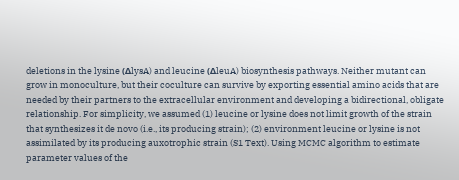deletions in the lysine (ΔlysA) and leucine (ΔleuA) biosynthesis pathways. Neither mutant can grow in monoculture, but their coculture can survive by exporting essential amino acids that are needed by their partners to the extracellular environment and developing a bidirectional, obligate relationship. For simplicity, we assumed (1) leucine or lysine does not limit growth of the strain that synthesizes it de novo (i.e., its producing strain); (2) environment leucine or lysine is not assimilated by its producing auxotrophic strain (S1 Text). Using MCMC algorithm to estimate parameter values of the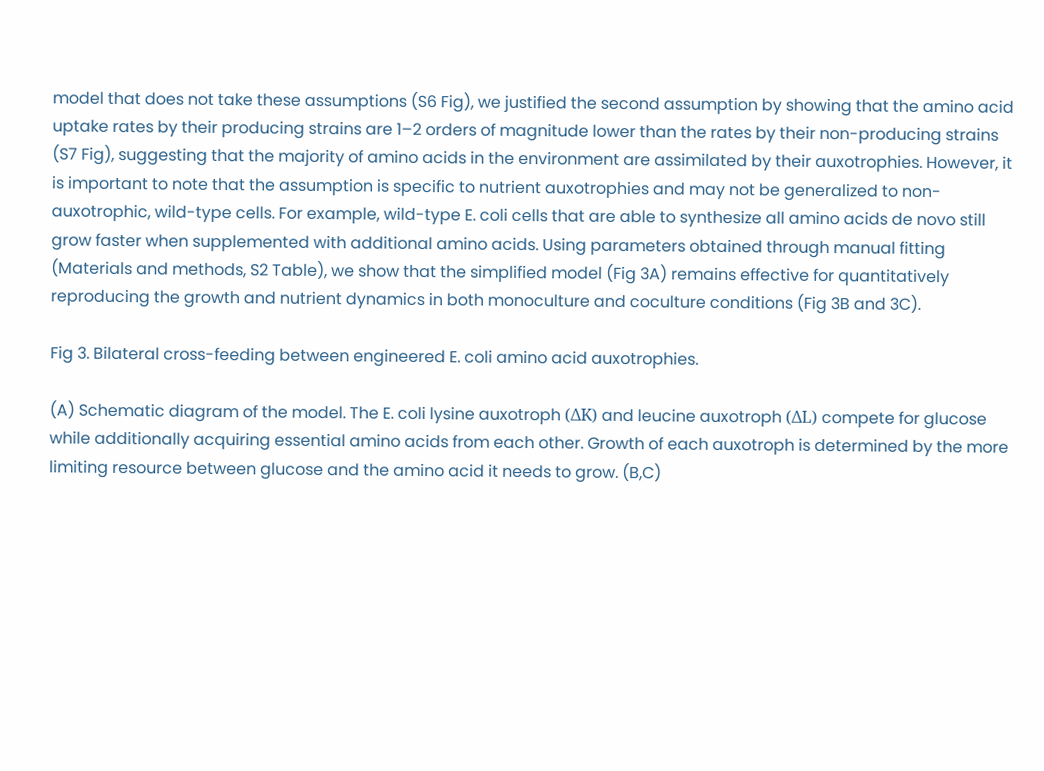model that does not take these assumptions (S6 Fig), we justified the second assumption by showing that the amino acid uptake rates by their producing strains are 1–2 orders of magnitude lower than the rates by their non-producing strains (S7 Fig), suggesting that the majority of amino acids in the environment are assimilated by their auxotrophies. However, it is important to note that the assumption is specific to nutrient auxotrophies and may not be generalized to non-auxotrophic, wild-type cells. For example, wild-type E. coli cells that are able to synthesize all amino acids de novo still grow faster when supplemented with additional amino acids. Using parameters obtained through manual fitting (Materials and methods, S2 Table), we show that the simplified model (Fig 3A) remains effective for quantitatively reproducing the growth and nutrient dynamics in both monoculture and coculture conditions (Fig 3B and 3C).

Fig 3. Bilateral cross-feeding between engineered E. coli amino acid auxotrophies.

(A) Schematic diagram of the model. The E. coli lysine auxotroph (ΔK) and leucine auxotroph (ΔL) compete for glucose while additionally acquiring essential amino acids from each other. Growth of each auxotroph is determined by the more limiting resource between glucose and the amino acid it needs to grow. (B,C)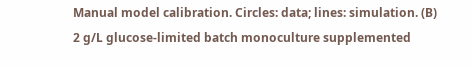Manual model calibration. Circles: data; lines: simulation. (B) 2 g/L glucose-limited batch monoculture supplemented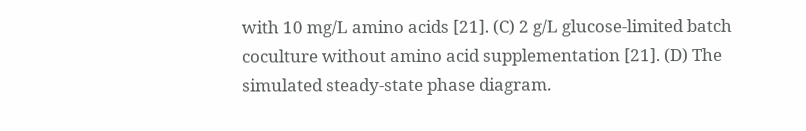with 10 mg/L amino acids [21]. (C) 2 g/L glucose-limited batch coculture without amino acid supplementation [21]. (D) The simulated steady-state phase diagram.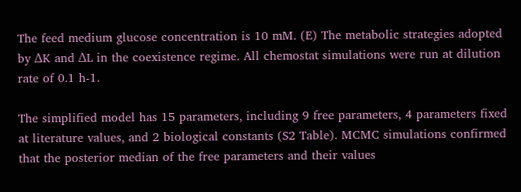The feed medium glucose concentration is 10 mM. (E) The metabolic strategies adopted by ΔK and ΔL in the coexistence regime. All chemostat simulations were run at dilution rate of 0.1 h-1.

The simplified model has 15 parameters, including 9 free parameters, 4 parameters fixed at literature values, and 2 biological constants (S2 Table). MCMC simulations confirmed that the posterior median of the free parameters and their values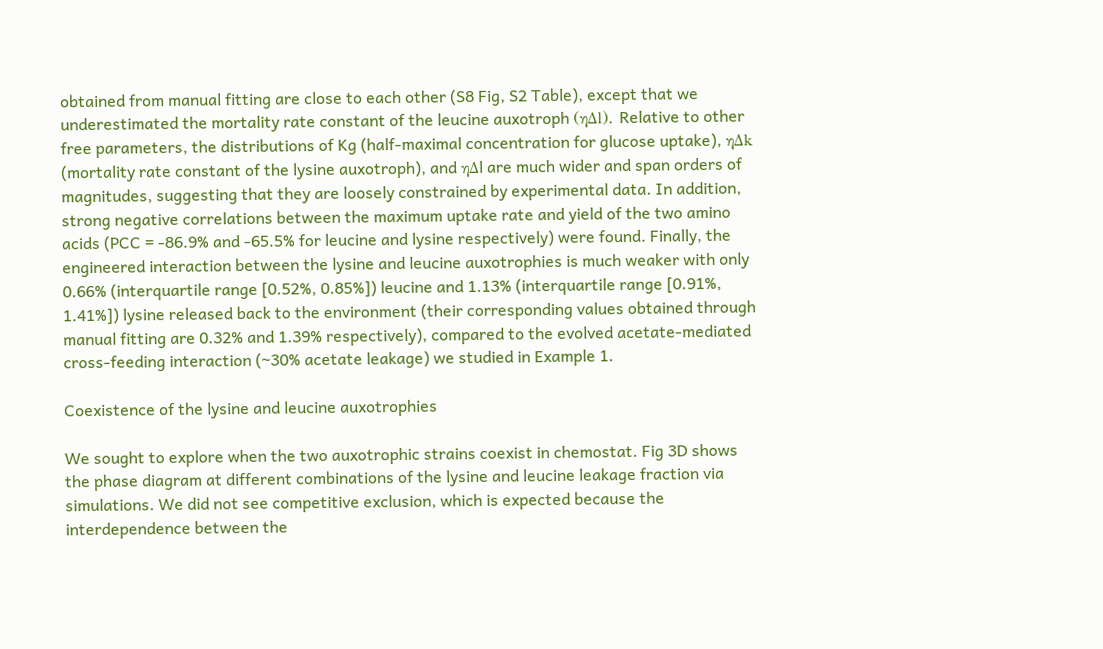obtained from manual fitting are close to each other (S8 Fig, S2 Table), except that we underestimated the mortality rate constant of the leucine auxotroph (ηΔl). Relative to other free parameters, the distributions of Kg (half-maximal concentration for glucose uptake), ηΔk (mortality rate constant of the lysine auxotroph), and ηΔl are much wider and span orders of magnitudes, suggesting that they are loosely constrained by experimental data. In addition, strong negative correlations between the maximum uptake rate and yield of the two amino acids (PCC = -86.9% and -65.5% for leucine and lysine respectively) were found. Finally, the engineered interaction between the lysine and leucine auxotrophies is much weaker with only 0.66% (interquartile range [0.52%, 0.85%]) leucine and 1.13% (interquartile range [0.91%, 1.41%]) lysine released back to the environment (their corresponding values obtained through manual fitting are 0.32% and 1.39% respectively), compared to the evolved acetate-mediated cross-feeding interaction (~30% acetate leakage) we studied in Example 1.

Coexistence of the lysine and leucine auxotrophies

We sought to explore when the two auxotrophic strains coexist in chemostat. Fig 3D shows the phase diagram at different combinations of the lysine and leucine leakage fraction via simulations. We did not see competitive exclusion, which is expected because the interdependence between the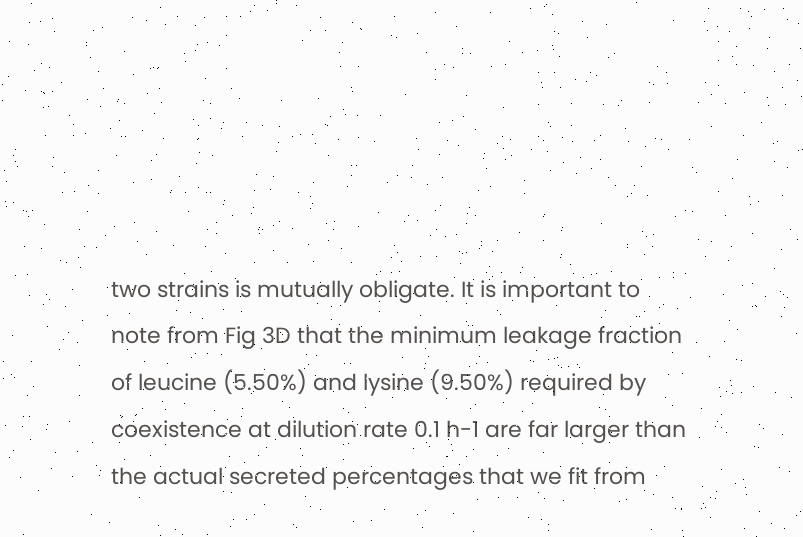two strains is mutually obligate. It is important to note from Fig 3D that the minimum leakage fraction of leucine (5.50%) and lysine (9.50%) required by coexistence at dilution rate 0.1 h-1 are far larger than the actual secreted percentages that we fit from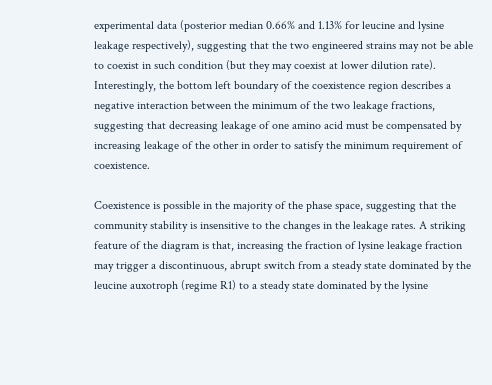experimental data (posterior median 0.66% and 1.13% for leucine and lysine leakage respectively), suggesting that the two engineered strains may not be able to coexist in such condition (but they may coexist at lower dilution rate). Interestingly, the bottom left boundary of the coexistence region describes a negative interaction between the minimum of the two leakage fractions, suggesting that decreasing leakage of one amino acid must be compensated by increasing leakage of the other in order to satisfy the minimum requirement of coexistence.

Coexistence is possible in the majority of the phase space, suggesting that the community stability is insensitive to the changes in the leakage rates. A striking feature of the diagram is that, increasing the fraction of lysine leakage fraction may trigger a discontinuous, abrupt switch from a steady state dominated by the leucine auxotroph (regime R1) to a steady state dominated by the lysine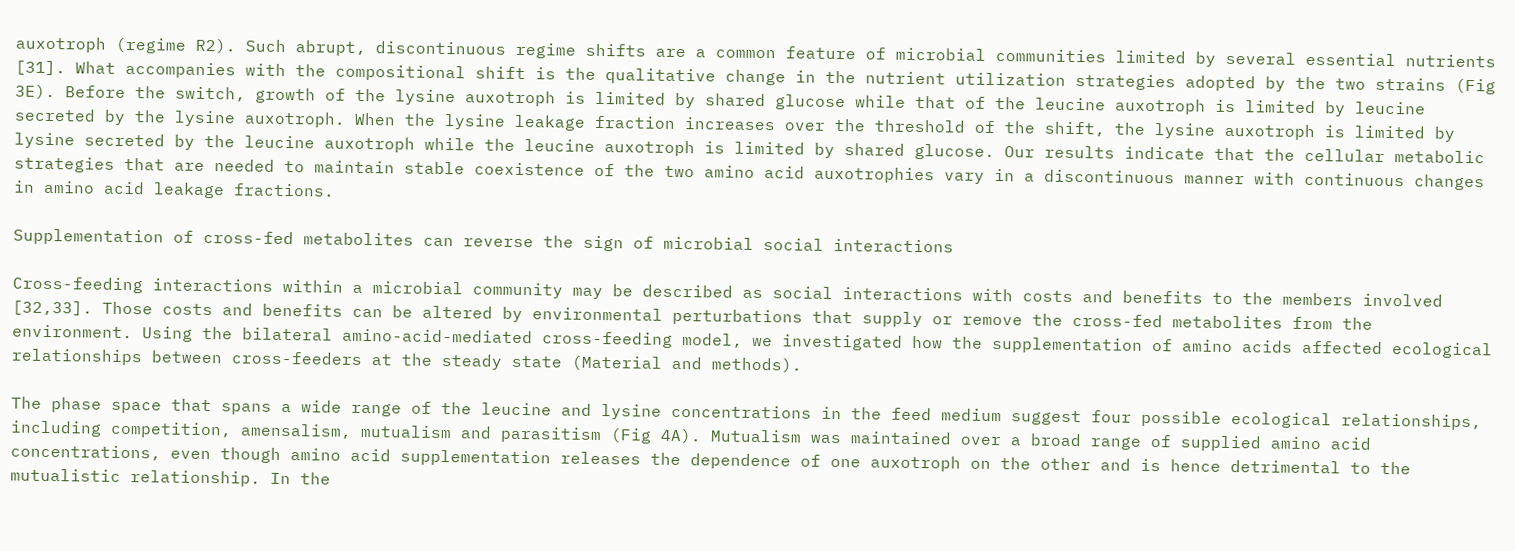auxotroph (regime R2). Such abrupt, discontinuous regime shifts are a common feature of microbial communities limited by several essential nutrients [31]. What accompanies with the compositional shift is the qualitative change in the nutrient utilization strategies adopted by the two strains (Fig 3E). Before the switch, growth of the lysine auxotroph is limited by shared glucose while that of the leucine auxotroph is limited by leucine secreted by the lysine auxotroph. When the lysine leakage fraction increases over the threshold of the shift, the lysine auxotroph is limited by lysine secreted by the leucine auxotroph while the leucine auxotroph is limited by shared glucose. Our results indicate that the cellular metabolic strategies that are needed to maintain stable coexistence of the two amino acid auxotrophies vary in a discontinuous manner with continuous changes in amino acid leakage fractions.

Supplementation of cross-fed metabolites can reverse the sign of microbial social interactions

Cross-feeding interactions within a microbial community may be described as social interactions with costs and benefits to the members involved [32,33]. Those costs and benefits can be altered by environmental perturbations that supply or remove the cross-fed metabolites from the environment. Using the bilateral amino-acid-mediated cross-feeding model, we investigated how the supplementation of amino acids affected ecological relationships between cross-feeders at the steady state (Material and methods).

The phase space that spans a wide range of the leucine and lysine concentrations in the feed medium suggest four possible ecological relationships, including competition, amensalism, mutualism and parasitism (Fig 4A). Mutualism was maintained over a broad range of supplied amino acid concentrations, even though amino acid supplementation releases the dependence of one auxotroph on the other and is hence detrimental to the mutualistic relationship. In the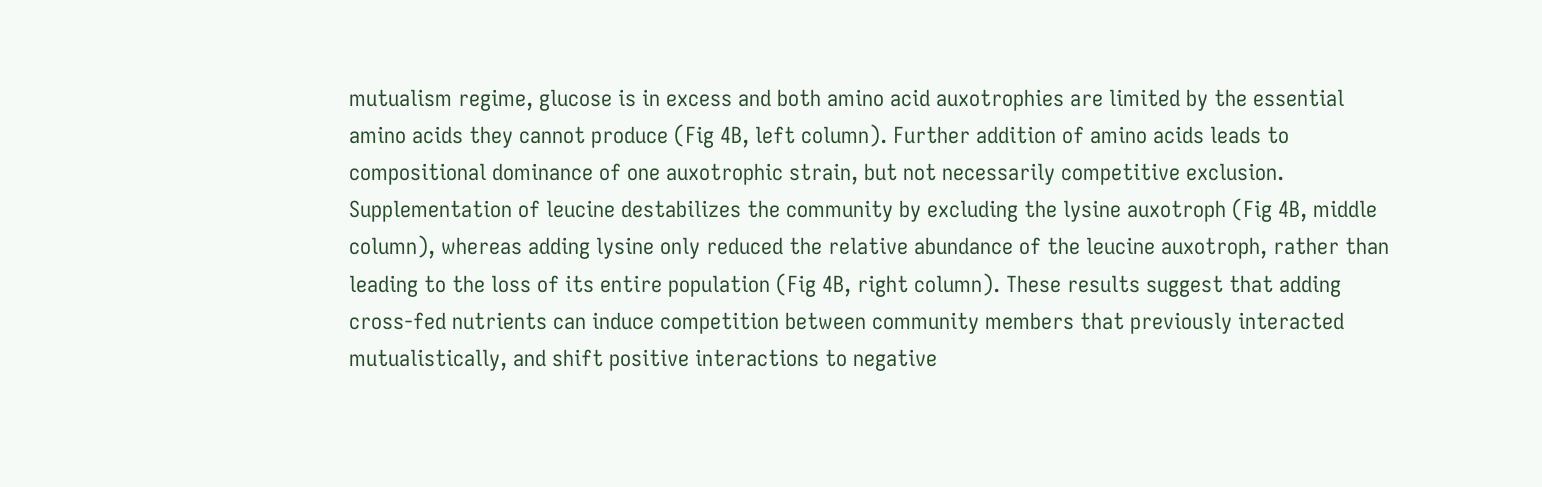mutualism regime, glucose is in excess and both amino acid auxotrophies are limited by the essential amino acids they cannot produce (Fig 4B, left column). Further addition of amino acids leads to compositional dominance of one auxotrophic strain, but not necessarily competitive exclusion. Supplementation of leucine destabilizes the community by excluding the lysine auxotroph (Fig 4B, middle column), whereas adding lysine only reduced the relative abundance of the leucine auxotroph, rather than leading to the loss of its entire population (Fig 4B, right column). These results suggest that adding cross-fed nutrients can induce competition between community members that previously interacted mutualistically, and shift positive interactions to negative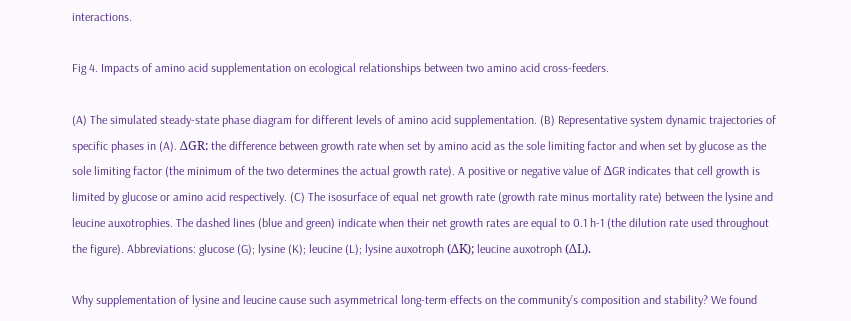interactions.

Fig 4. Impacts of amino acid supplementation on ecological relationships between two amino acid cross-feeders.

(A) The simulated steady-state phase diagram for different levels of amino acid supplementation. (B) Representative system dynamic trajectories of specific phases in (A). ΔGR: the difference between growth rate when set by amino acid as the sole limiting factor and when set by glucose as the sole limiting factor (the minimum of the two determines the actual growth rate). A positive or negative value of ΔGR indicates that cell growth is limited by glucose or amino acid respectively. (C) The isosurface of equal net growth rate (growth rate minus mortality rate) between the lysine and leucine auxotrophies. The dashed lines (blue and green) indicate when their net growth rates are equal to 0.1 h-1 (the dilution rate used throughout the figure). Abbreviations: glucose (G); lysine (K); leucine (L); lysine auxotroph (ΔK); leucine auxotroph (ΔL).

Why supplementation of lysine and leucine cause such asymmetrical long-term effects on the community’s composition and stability? We found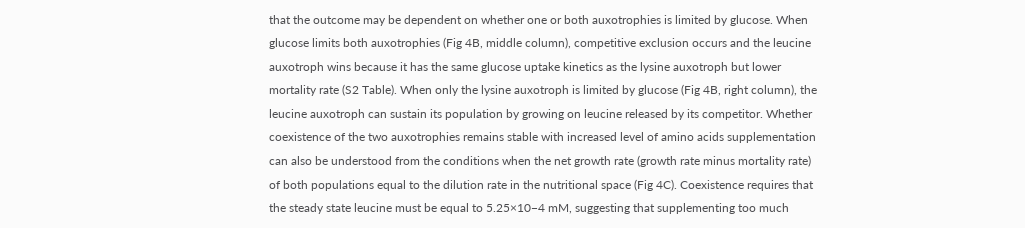that the outcome may be dependent on whether one or both auxotrophies is limited by glucose. When glucose limits both auxotrophies (Fig 4B, middle column), competitive exclusion occurs and the leucine auxotroph wins because it has the same glucose uptake kinetics as the lysine auxotroph but lower mortality rate (S2 Table). When only the lysine auxotroph is limited by glucose (Fig 4B, right column), the leucine auxotroph can sustain its population by growing on leucine released by its competitor. Whether coexistence of the two auxotrophies remains stable with increased level of amino acids supplementation can also be understood from the conditions when the net growth rate (growth rate minus mortality rate) of both populations equal to the dilution rate in the nutritional space (Fig 4C). Coexistence requires that the steady state leucine must be equal to 5.25×10−4 mM, suggesting that supplementing too much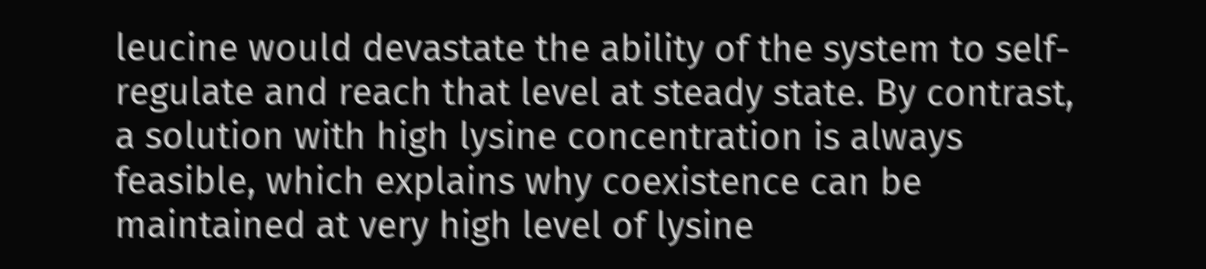leucine would devastate the ability of the system to self-regulate and reach that level at steady state. By contrast, a solution with high lysine concentration is always feasible, which explains why coexistence can be maintained at very high level of lysine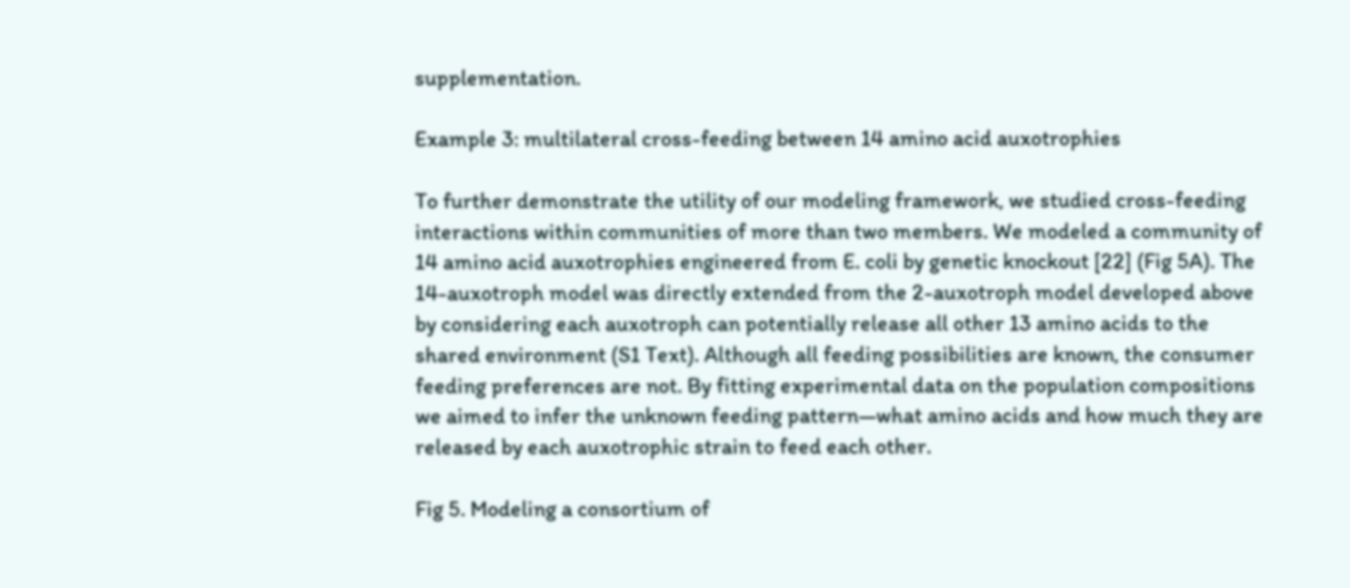supplementation.

Example 3: multilateral cross-feeding between 14 amino acid auxotrophies

To further demonstrate the utility of our modeling framework, we studied cross-feeding interactions within communities of more than two members. We modeled a community of 14 amino acid auxotrophies engineered from E. coli by genetic knockout [22] (Fig 5A). The 14-auxotroph model was directly extended from the 2-auxotroph model developed above by considering each auxotroph can potentially release all other 13 amino acids to the shared environment (S1 Text). Although all feeding possibilities are known, the consumer feeding preferences are not. By fitting experimental data on the population compositions we aimed to infer the unknown feeding pattern—what amino acids and how much they are released by each auxotrophic strain to feed each other.

Fig 5. Modeling a consortium of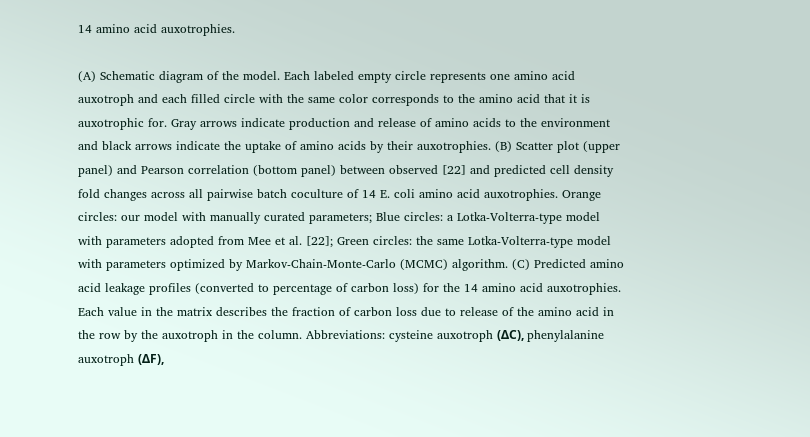14 amino acid auxotrophies.

(A) Schematic diagram of the model. Each labeled empty circle represents one amino acid auxotroph and each filled circle with the same color corresponds to the amino acid that it is auxotrophic for. Gray arrows indicate production and release of amino acids to the environment and black arrows indicate the uptake of amino acids by their auxotrophies. (B) Scatter plot (upper panel) and Pearson correlation (bottom panel) between observed [22] and predicted cell density fold changes across all pairwise batch coculture of 14 E. coli amino acid auxotrophies. Orange circles: our model with manually curated parameters; Blue circles: a Lotka-Volterra-type model with parameters adopted from Mee et al. [22]; Green circles: the same Lotka-Volterra-type model with parameters optimized by Markov-Chain-Monte-Carlo (MCMC) algorithm. (C) Predicted amino acid leakage profiles (converted to percentage of carbon loss) for the 14 amino acid auxotrophies. Each value in the matrix describes the fraction of carbon loss due to release of the amino acid in the row by the auxotroph in the column. Abbreviations: cysteine auxotroph (ΔC), phenylalanine auxotroph (ΔF),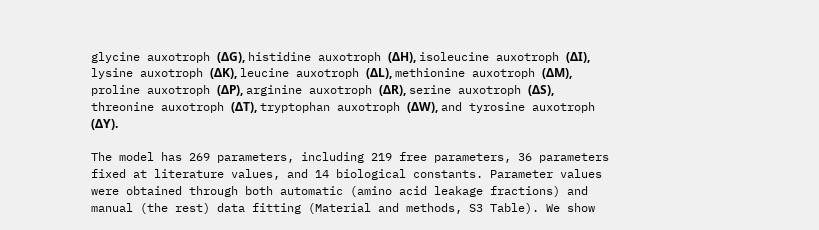glycine auxotroph (ΔG), histidine auxotroph (ΔH), isoleucine auxotroph (ΔI), lysine auxotroph (ΔK), leucine auxotroph (ΔL), methionine auxotroph (ΔM), proline auxotroph (ΔP), arginine auxotroph (ΔR), serine auxotroph (ΔS), threonine auxotroph (ΔT), tryptophan auxotroph (ΔW), and tyrosine auxotroph (ΔY).

The model has 269 parameters, including 219 free parameters, 36 parameters fixed at literature values, and 14 biological constants. Parameter values were obtained through both automatic (amino acid leakage fractions) and manual (the rest) data fitting (Material and methods, S3 Table). We show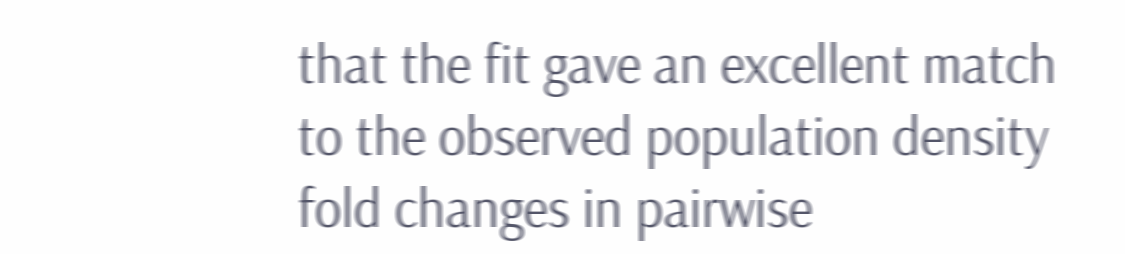that the fit gave an excellent match to the observed population density fold changes in pairwise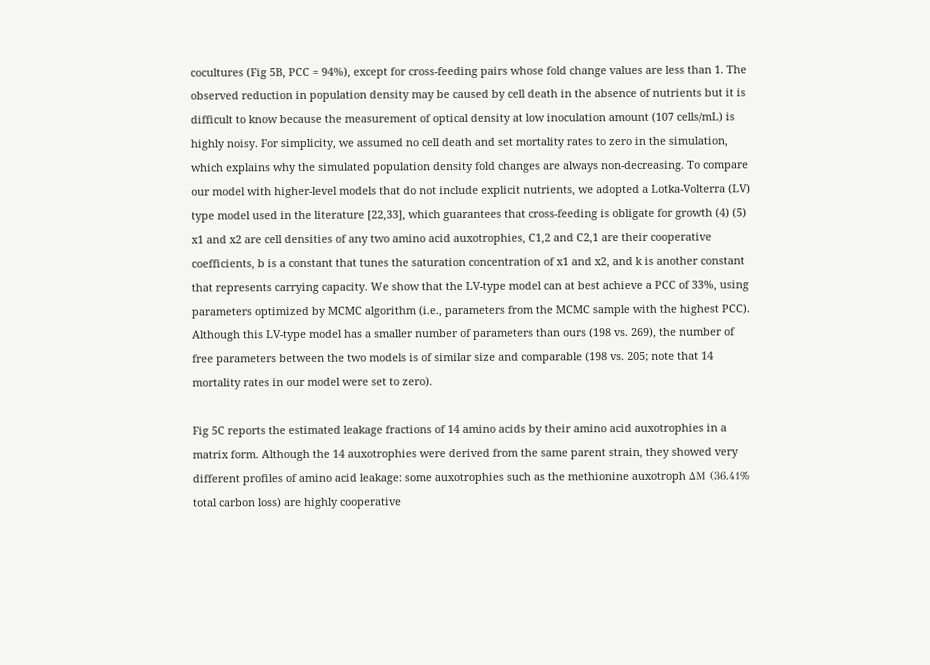cocultures (Fig 5B, PCC = 94%), except for cross-feeding pairs whose fold change values are less than 1. The observed reduction in population density may be caused by cell death in the absence of nutrients but it is difficult to know because the measurement of optical density at low inoculation amount (107 cells/mL) is highly noisy. For simplicity, we assumed no cell death and set mortality rates to zero in the simulation, which explains why the simulated population density fold changes are always non-decreasing. To compare our model with higher-level models that do not include explicit nutrients, we adopted a Lotka-Volterra (LV) type model used in the literature [22,33], which guarantees that cross-feeding is obligate for growth (4) (5) x1 and x2 are cell densities of any two amino acid auxotrophies, C1,2 and C2,1 are their cooperative coefficients, b is a constant that tunes the saturation concentration of x1 and x2, and k is another constant that represents carrying capacity. We show that the LV-type model can at best achieve a PCC of 33%, using parameters optimized by MCMC algorithm (i.e., parameters from the MCMC sample with the highest PCC). Although this LV-type model has a smaller number of parameters than ours (198 vs. 269), the number of free parameters between the two models is of similar size and comparable (198 vs. 205; note that 14 mortality rates in our model were set to zero).

Fig 5C reports the estimated leakage fractions of 14 amino acids by their amino acid auxotrophies in a matrix form. Although the 14 auxotrophies were derived from the same parent strain, they showed very different profiles of amino acid leakage: some auxotrophies such as the methionine auxotroph ΔM (36.41% total carbon loss) are highly cooperative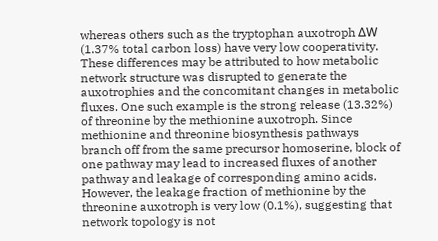whereas others such as the tryptophan auxotroph ΔW (1.37% total carbon loss) have very low cooperativity. These differences may be attributed to how metabolic network structure was disrupted to generate the auxotrophies and the concomitant changes in metabolic fluxes. One such example is the strong release (13.32%) of threonine by the methionine auxotroph. Since methionine and threonine biosynthesis pathways branch off from the same precursor homoserine, block of one pathway may lead to increased fluxes of another pathway and leakage of corresponding amino acids. However, the leakage fraction of methionine by the threonine auxotroph is very low (0.1%), suggesting that network topology is not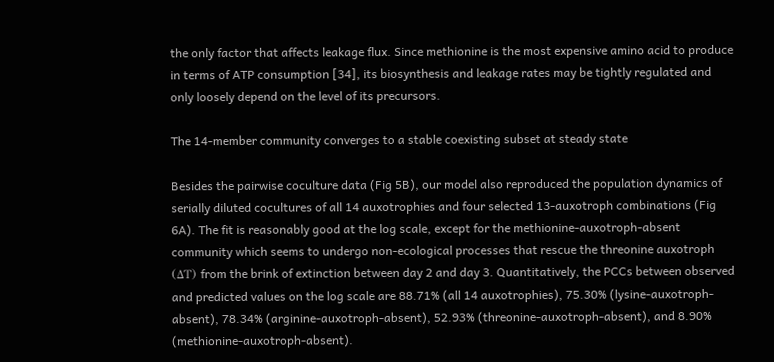the only factor that affects leakage flux. Since methionine is the most expensive amino acid to produce in terms of ATP consumption [34], its biosynthesis and leakage rates may be tightly regulated and only loosely depend on the level of its precursors.

The 14-member community converges to a stable coexisting subset at steady state

Besides the pairwise coculture data (Fig 5B), our model also reproduced the population dynamics of serially diluted cocultures of all 14 auxotrophies and four selected 13-auxotroph combinations (Fig 6A). The fit is reasonably good at the log scale, except for the methionine-auxotroph-absent community which seems to undergo non-ecological processes that rescue the threonine auxotroph (ΔT) from the brink of extinction between day 2 and day 3. Quantitatively, the PCCs between observed and predicted values on the log scale are 88.71% (all 14 auxotrophies), 75.30% (lysine-auxotroph-absent), 78.34% (arginine-auxotroph-absent), 52.93% (threonine-auxotroph-absent), and 8.90% (methionine-auxotroph-absent).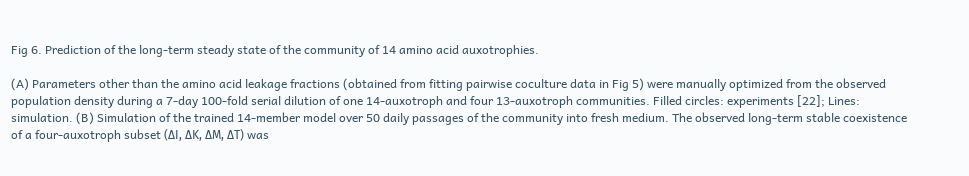Fig 6. Prediction of the long-term steady state of the community of 14 amino acid auxotrophies.

(A) Parameters other than the amino acid leakage fractions (obtained from fitting pairwise coculture data in Fig 5) were manually optimized from the observed population density during a 7-day 100-fold serial dilution of one 14-auxotroph and four 13-auxotroph communities. Filled circles: experiments [22]; Lines: simulation. (B) Simulation of the trained 14-member model over 50 daily passages of the community into fresh medium. The observed long-term stable coexistence of a four-auxotroph subset (ΔI, ΔK, ΔM, ΔT) was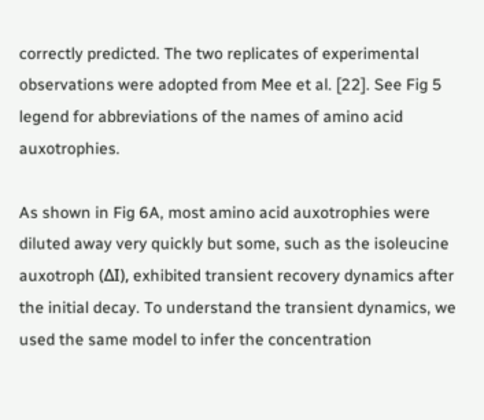correctly predicted. The two replicates of experimental observations were adopted from Mee et al. [22]. See Fig 5 legend for abbreviations of the names of amino acid auxotrophies.

As shown in Fig 6A, most amino acid auxotrophies were diluted away very quickly but some, such as the isoleucine auxotroph (ΔI), exhibited transient recovery dynamics after the initial decay. To understand the transient dynamics, we used the same model to infer the concentration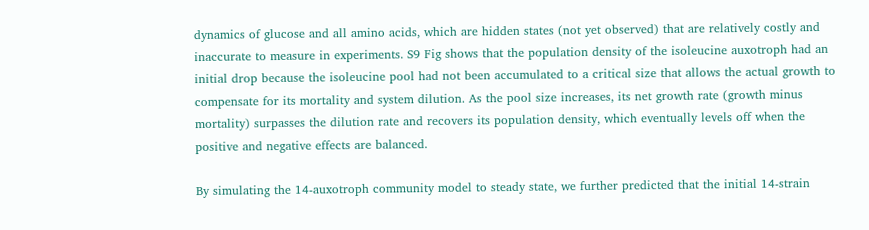dynamics of glucose and all amino acids, which are hidden states (not yet observed) that are relatively costly and inaccurate to measure in experiments. S9 Fig shows that the population density of the isoleucine auxotroph had an initial drop because the isoleucine pool had not been accumulated to a critical size that allows the actual growth to compensate for its mortality and system dilution. As the pool size increases, its net growth rate (growth minus mortality) surpasses the dilution rate and recovers its population density, which eventually levels off when the positive and negative effects are balanced.

By simulating the 14-auxotroph community model to steady state, we further predicted that the initial 14-strain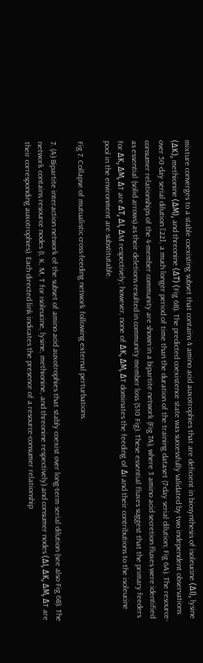mixture converges to a stable coexisting subset that contains 4 amino acid auxotrophies that are deficient in biosynthesis of isoleucine (ΔI), lysine (ΔK), methionine (ΔM), and threonine (ΔT) (Fig 6B). The predicted coexistence state was successfully validated by two independent observations over 50-day serial dilution [22], a much longer period of time than the duration of the training dataset (7-day serial dilution; Fig 6A). The resource-consumer relationships of the 4-member community are shown in a bipartite network (Fig 7A), where 3 amino acid secretion fluxes were identified as essential (solid arrows) as their deletions resulted in community member loss (S10 Fig). These essential fluxes suggest that the primary feeders for ΔK, ΔM, ΔT are ΔT, ΔI, ΔM respectively; however, none of ΔK, ΔM, ΔT dominates the feeding of ΔI and their contributions to the isoleucine pool in the environment are substitutable.

Fig 7. Collapse of mutualistic cross-feeding network following external perturbations.

7. (A) Bipartite interaction network of the subset of amino acid auxotrophies that stably coexist over long-term serial dilution (see also Fig 6B). The network contains resource nodes (I, K, M, T for isoleucine, lysine, methionine, and threonine respectively) and consumer nodes (ΔI, ΔK, ΔM, ΔT are their corresponding auxotrophies). Each directed link indicates the presence of a resource-consumer relationship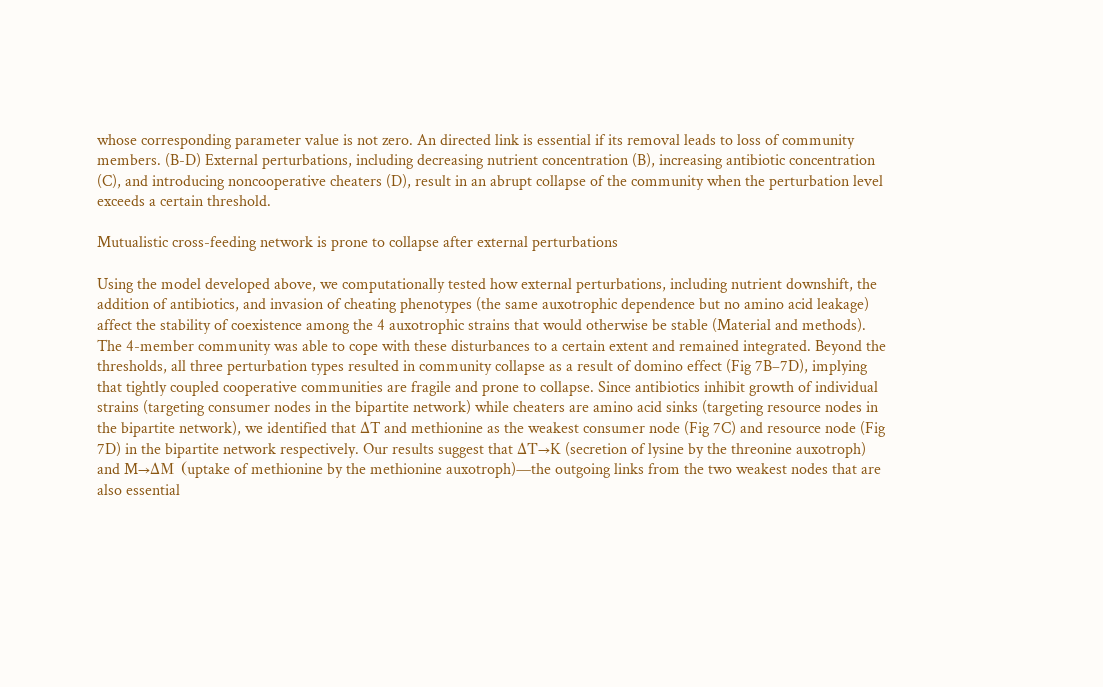whose corresponding parameter value is not zero. An directed link is essential if its removal leads to loss of community members. (B-D) External perturbations, including decreasing nutrient concentration (B), increasing antibiotic concentration (C), and introducing noncooperative cheaters (D), result in an abrupt collapse of the community when the perturbation level exceeds a certain threshold.

Mutualistic cross-feeding network is prone to collapse after external perturbations

Using the model developed above, we computationally tested how external perturbations, including nutrient downshift, the addition of antibiotics, and invasion of cheating phenotypes (the same auxotrophic dependence but no amino acid leakage) affect the stability of coexistence among the 4 auxotrophic strains that would otherwise be stable (Material and methods). The 4-member community was able to cope with these disturbances to a certain extent and remained integrated. Beyond the thresholds, all three perturbation types resulted in community collapse as a result of domino effect (Fig 7B–7D), implying that tightly coupled cooperative communities are fragile and prone to collapse. Since antibiotics inhibit growth of individual strains (targeting consumer nodes in the bipartite network) while cheaters are amino acid sinks (targeting resource nodes in the bipartite network), we identified that ΔT and methionine as the weakest consumer node (Fig 7C) and resource node (Fig 7D) in the bipartite network respectively. Our results suggest that ΔT→K (secretion of lysine by the threonine auxotroph) and M→ΔM (uptake of methionine by the methionine auxotroph)—the outgoing links from the two weakest nodes that are also essential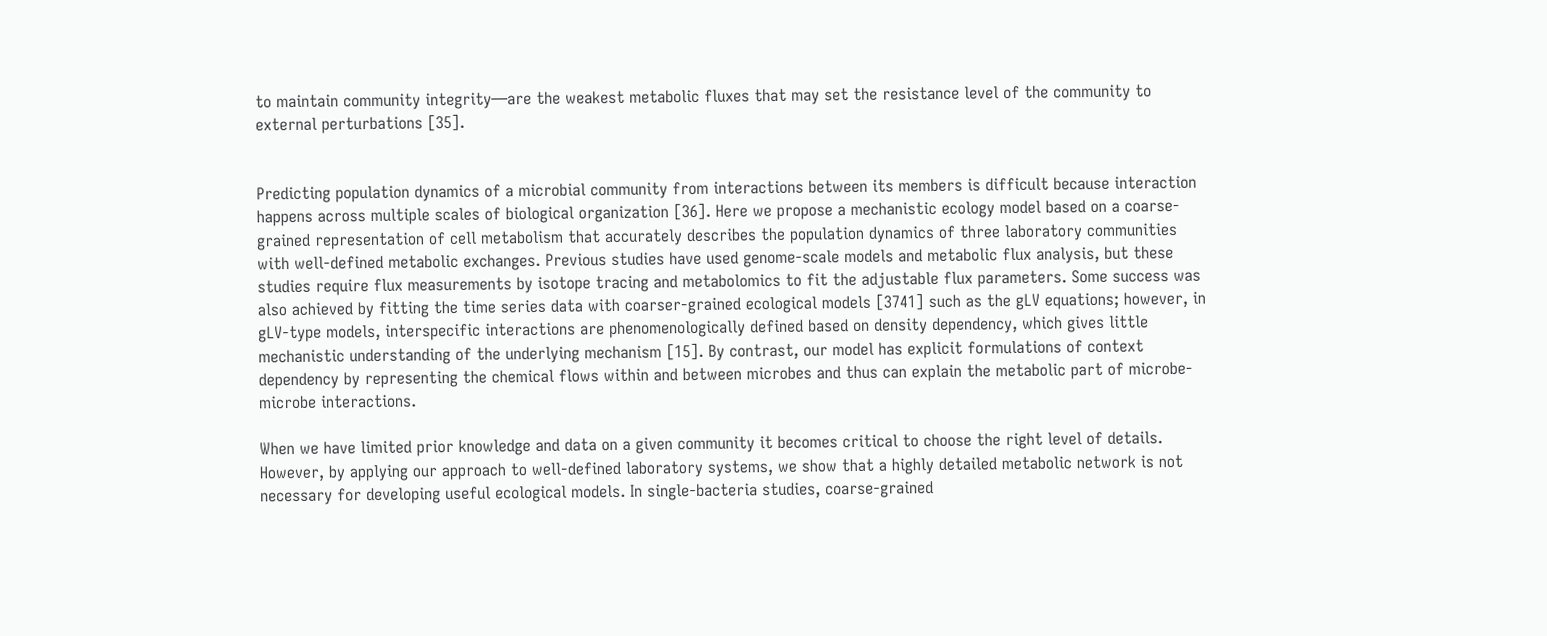to maintain community integrity—are the weakest metabolic fluxes that may set the resistance level of the community to external perturbations [35].


Predicting population dynamics of a microbial community from interactions between its members is difficult because interaction happens across multiple scales of biological organization [36]. Here we propose a mechanistic ecology model based on a coarse-grained representation of cell metabolism that accurately describes the population dynamics of three laboratory communities with well-defined metabolic exchanges. Previous studies have used genome-scale models and metabolic flux analysis, but these studies require flux measurements by isotope tracing and metabolomics to fit the adjustable flux parameters. Some success was also achieved by fitting the time series data with coarser-grained ecological models [3741] such as the gLV equations; however, in gLV-type models, interspecific interactions are phenomenologically defined based on density dependency, which gives little mechanistic understanding of the underlying mechanism [15]. By contrast, our model has explicit formulations of context dependency by representing the chemical flows within and between microbes and thus can explain the metabolic part of microbe-microbe interactions.

When we have limited prior knowledge and data on a given community it becomes critical to choose the right level of details. However, by applying our approach to well-defined laboratory systems, we show that a highly detailed metabolic network is not necessary for developing useful ecological models. In single-bacteria studies, coarse-grained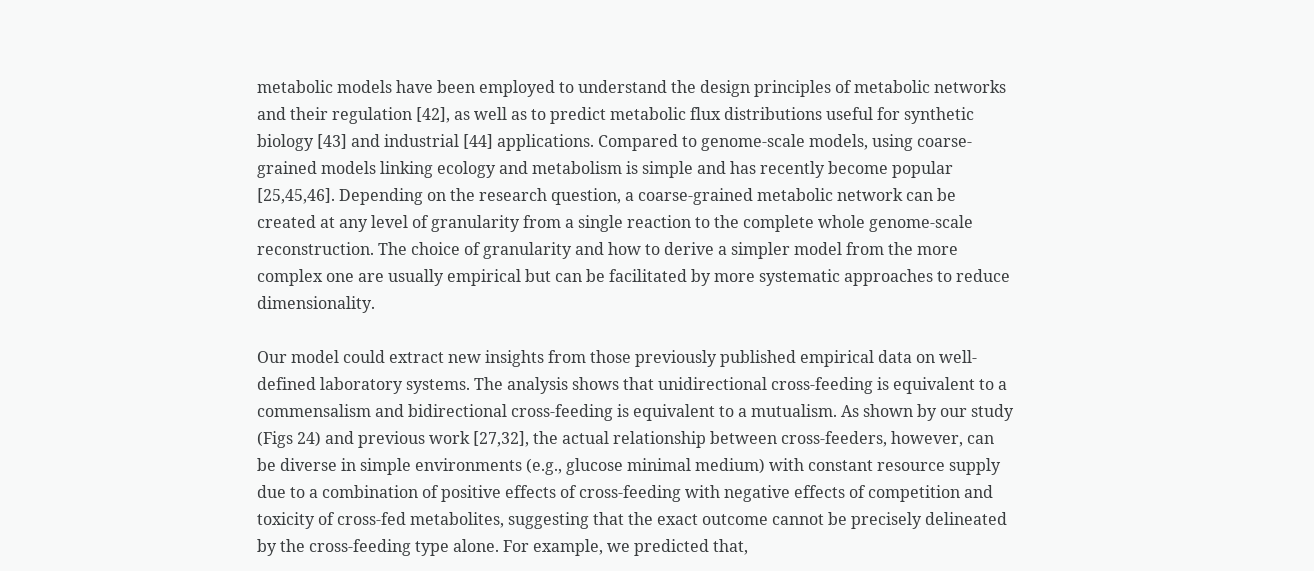metabolic models have been employed to understand the design principles of metabolic networks and their regulation [42], as well as to predict metabolic flux distributions useful for synthetic biology [43] and industrial [44] applications. Compared to genome-scale models, using coarse-grained models linking ecology and metabolism is simple and has recently become popular [25,45,46]. Depending on the research question, a coarse-grained metabolic network can be created at any level of granularity from a single reaction to the complete whole genome-scale reconstruction. The choice of granularity and how to derive a simpler model from the more complex one are usually empirical but can be facilitated by more systematic approaches to reduce dimensionality.

Our model could extract new insights from those previously published empirical data on well-defined laboratory systems. The analysis shows that unidirectional cross-feeding is equivalent to a commensalism and bidirectional cross-feeding is equivalent to a mutualism. As shown by our study (Figs 24) and previous work [27,32], the actual relationship between cross-feeders, however, can be diverse in simple environments (e.g., glucose minimal medium) with constant resource supply due to a combination of positive effects of cross-feeding with negative effects of competition and toxicity of cross-fed metabolites, suggesting that the exact outcome cannot be precisely delineated by the cross-feeding type alone. For example, we predicted that,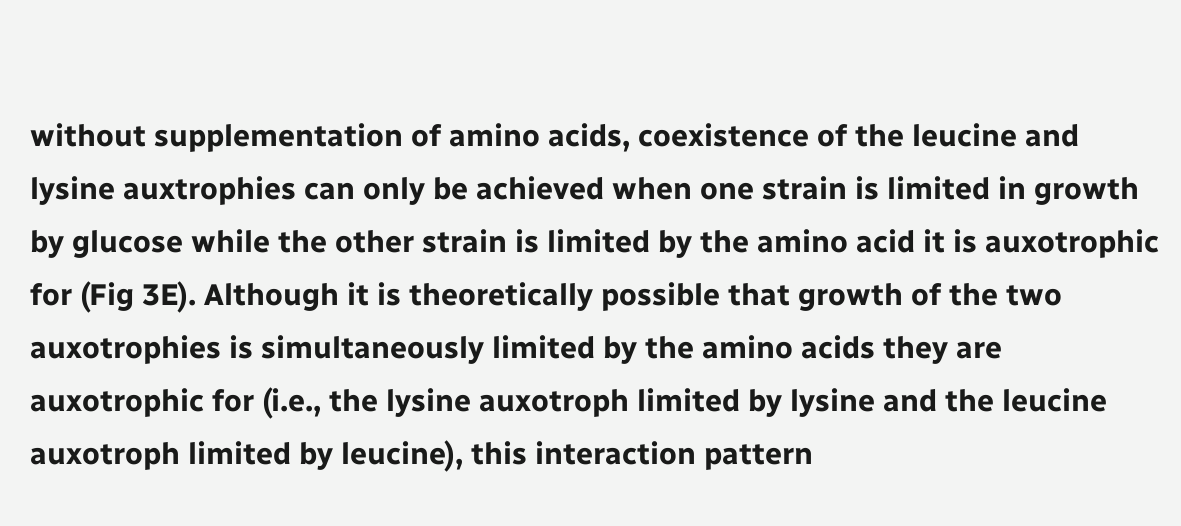without supplementation of amino acids, coexistence of the leucine and lysine auxtrophies can only be achieved when one strain is limited in growth by glucose while the other strain is limited by the amino acid it is auxotrophic for (Fig 3E). Although it is theoretically possible that growth of the two auxotrophies is simultaneously limited by the amino acids they are auxotrophic for (i.e., the lysine auxotroph limited by lysine and the leucine auxotroph limited by leucine), this interaction pattern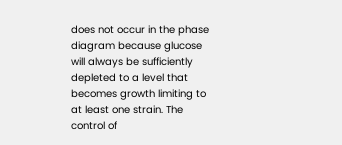does not occur in the phase diagram because glucose will always be sufficiently depleted to a level that becomes growth limiting to at least one strain. The control of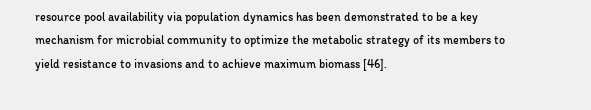resource pool availability via population dynamics has been demonstrated to be a key mechanism for microbial community to optimize the metabolic strategy of its members to yield resistance to invasions and to achieve maximum biomass [46].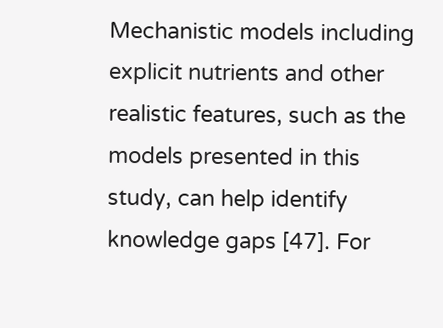Mechanistic models including explicit nutrients and other realistic features, such as the models presented in this study, can help identify knowledge gaps [47]. For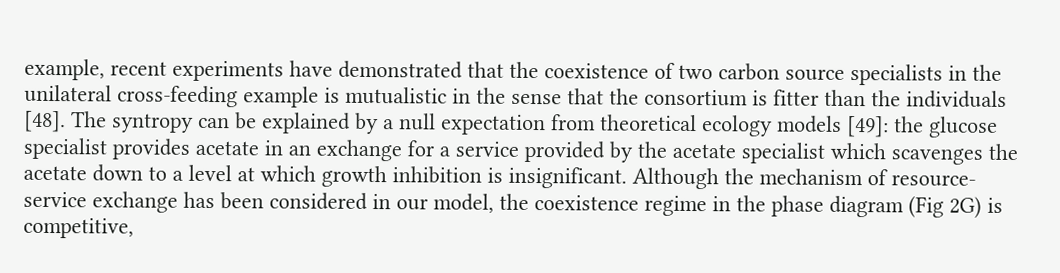example, recent experiments have demonstrated that the coexistence of two carbon source specialists in the unilateral cross-feeding example is mutualistic in the sense that the consortium is fitter than the individuals [48]. The syntropy can be explained by a null expectation from theoretical ecology models [49]: the glucose specialist provides acetate in an exchange for a service provided by the acetate specialist which scavenges the acetate down to a level at which growth inhibition is insignificant. Although the mechanism of resource-service exchange has been considered in our model, the coexistence regime in the phase diagram (Fig 2G) is competitive,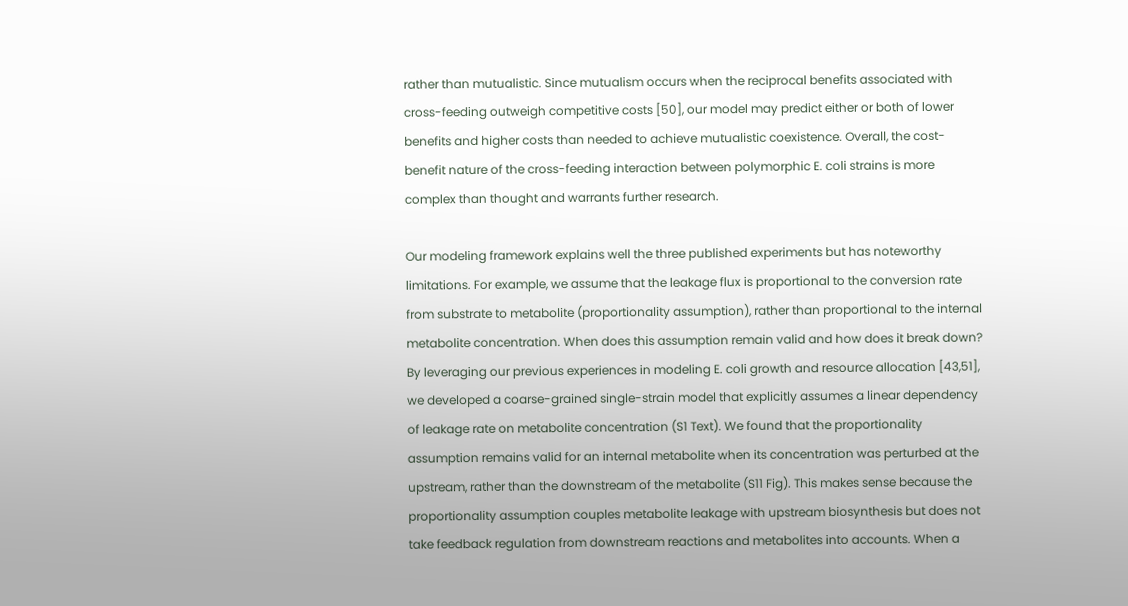rather than mutualistic. Since mutualism occurs when the reciprocal benefits associated with cross-feeding outweigh competitive costs [50], our model may predict either or both of lower benefits and higher costs than needed to achieve mutualistic coexistence. Overall, the cost-benefit nature of the cross-feeding interaction between polymorphic E. coli strains is more complex than thought and warrants further research.

Our modeling framework explains well the three published experiments but has noteworthy limitations. For example, we assume that the leakage flux is proportional to the conversion rate from substrate to metabolite (proportionality assumption), rather than proportional to the internal metabolite concentration. When does this assumption remain valid and how does it break down? By leveraging our previous experiences in modeling E. coli growth and resource allocation [43,51], we developed a coarse-grained single-strain model that explicitly assumes a linear dependency of leakage rate on metabolite concentration (S1 Text). We found that the proportionality assumption remains valid for an internal metabolite when its concentration was perturbed at the upstream, rather than the downstream of the metabolite (S11 Fig). This makes sense because the proportionality assumption couples metabolite leakage with upstream biosynthesis but does not take feedback regulation from downstream reactions and metabolites into accounts. When a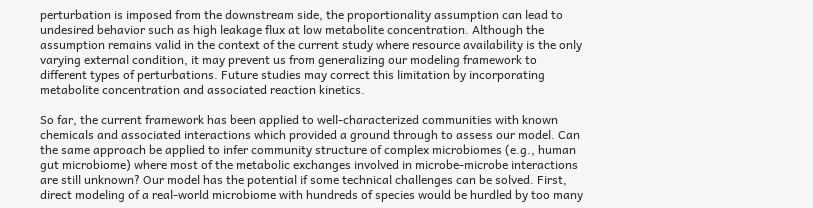perturbation is imposed from the downstream side, the proportionality assumption can lead to undesired behavior such as high leakage flux at low metabolite concentration. Although the assumption remains valid in the context of the current study where resource availability is the only varying external condition, it may prevent us from generalizing our modeling framework to different types of perturbations. Future studies may correct this limitation by incorporating metabolite concentration and associated reaction kinetics.

So far, the current framework has been applied to well-characterized communities with known chemicals and associated interactions which provided a ground through to assess our model. Can the same approach be applied to infer community structure of complex microbiomes (e.g., human gut microbiome) where most of the metabolic exchanges involved in microbe-microbe interactions are still unknown? Our model has the potential if some technical challenges can be solved. First, direct modeling of a real-world microbiome with hundreds of species would be hurdled by too many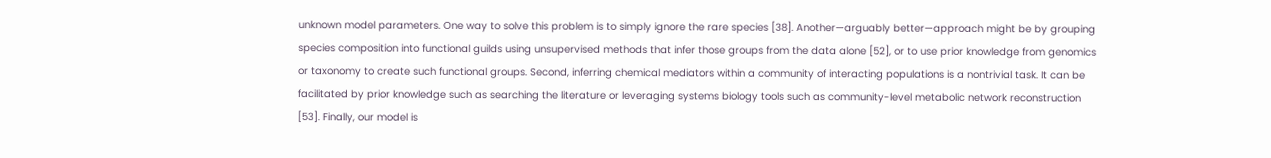unknown model parameters. One way to solve this problem is to simply ignore the rare species [38]. Another—arguably better—approach might be by grouping species composition into functional guilds using unsupervised methods that infer those groups from the data alone [52], or to use prior knowledge from genomics or taxonomy to create such functional groups. Second, inferring chemical mediators within a community of interacting populations is a nontrivial task. It can be facilitated by prior knowledge such as searching the literature or leveraging systems biology tools such as community-level metabolic network reconstruction [53]. Finally, our model is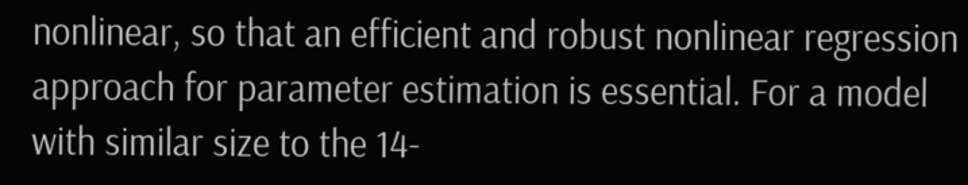nonlinear, so that an efficient and robust nonlinear regression approach for parameter estimation is essential. For a model with similar size to the 14-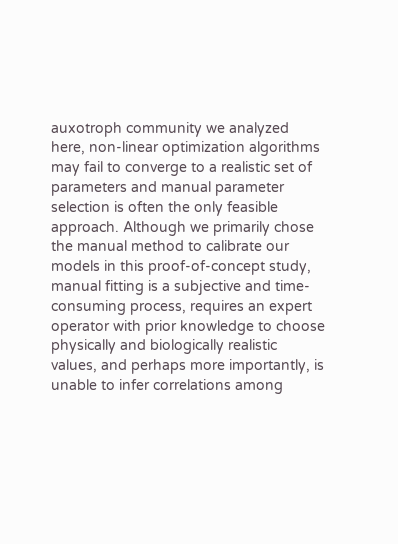auxotroph community we analyzed here, non-linear optimization algorithms may fail to converge to a realistic set of parameters and manual parameter selection is often the only feasible approach. Although we primarily chose the manual method to calibrate our models in this proof-of-concept study, manual fitting is a subjective and time‐consuming process, requires an expert operator with prior knowledge to choose physically and biologically realistic values, and perhaps more importantly, is unable to infer correlations among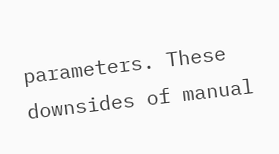parameters. These downsides of manual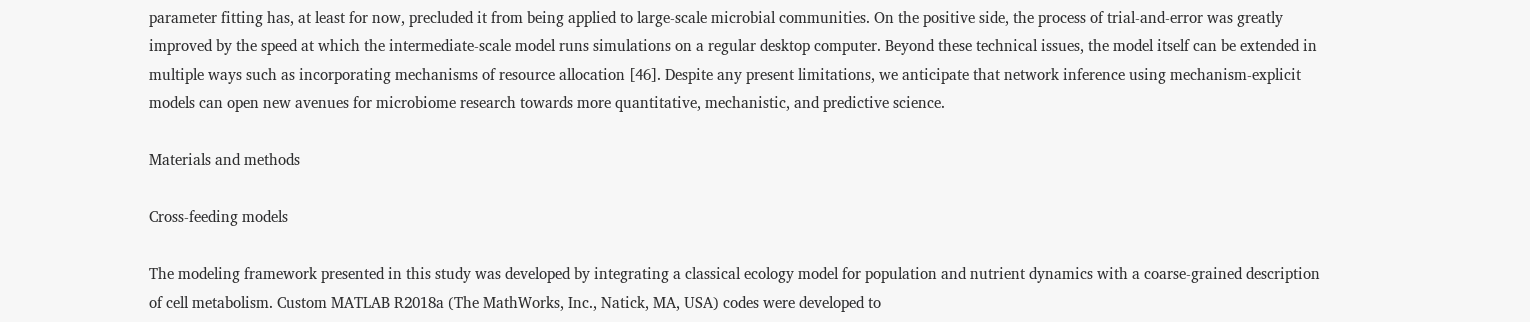parameter fitting has, at least for now, precluded it from being applied to large-scale microbial communities. On the positive side, the process of trial-and-error was greatly improved by the speed at which the intermediate-scale model runs simulations on a regular desktop computer. Beyond these technical issues, the model itself can be extended in multiple ways such as incorporating mechanisms of resource allocation [46]. Despite any present limitations, we anticipate that network inference using mechanism-explicit models can open new avenues for microbiome research towards more quantitative, mechanistic, and predictive science.

Materials and methods

Cross-feeding models

The modeling framework presented in this study was developed by integrating a classical ecology model for population and nutrient dynamics with a coarse-grained description of cell metabolism. Custom MATLAB R2018a (The MathWorks, Inc., Natick, MA, USA) codes were developed to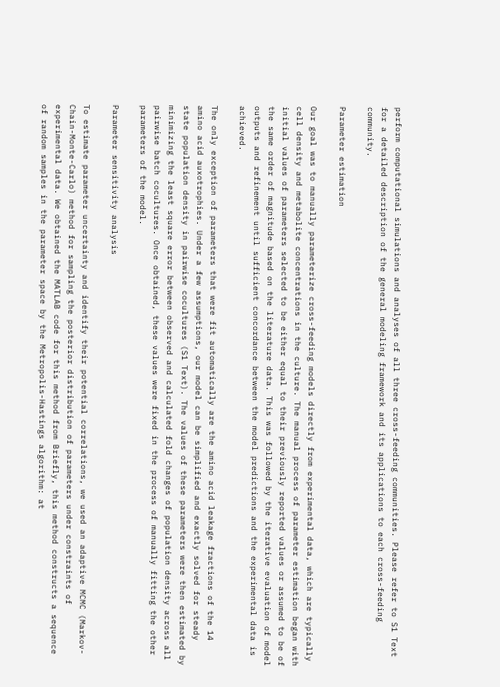perform computational simulations and analyses of all three cross-feeding communities. Please refer to S1 Text for a detailed description of the general modeling framework and its applications to each cross-feeding community.

Parameter estimation

Our goal was to manually parameterize cross-feeding models directly from experimental data, which are typically cell density and metabolite concentrations in the culture. The manual process of parameter estimation began with initial values of parameters selected to be either equal to their previously reported values or assumed to be of the same order of magnitude based on the literature data. This was followed by the iterative evaluation of model outputs and refinement until sufficient concordance between the model predictions and the experimental data is achieved.

The only exception of parameters that were fit automatically are the amino acid leakage fractions of the 14 amino acid auxotrophies. Under a few assumptions, our model can be simplified and exactly solved for steady state population density in pairwise cocultures (S1 Text). The values of these parameters were then estimated by minimizing the least square error between observed and calculated fold changes of population density across all pairwise batch cocultures. Once obtained, these values were fixed in the process of manually fitting the other parameters of the model.

Parameter sensitivity analysis

To estimate parameter uncertainty and identify their potential correlations, we used an adaptive MCMC (Markov-Chain-Monte-Carlo) method for sampling the posterior distribution of parameters under constraints of experimental data. We obtained the MATLAB code for this method from Briefly, this method constructs a sequence of random samples in the parameter space by the Metropolis-Hastings algorithm: at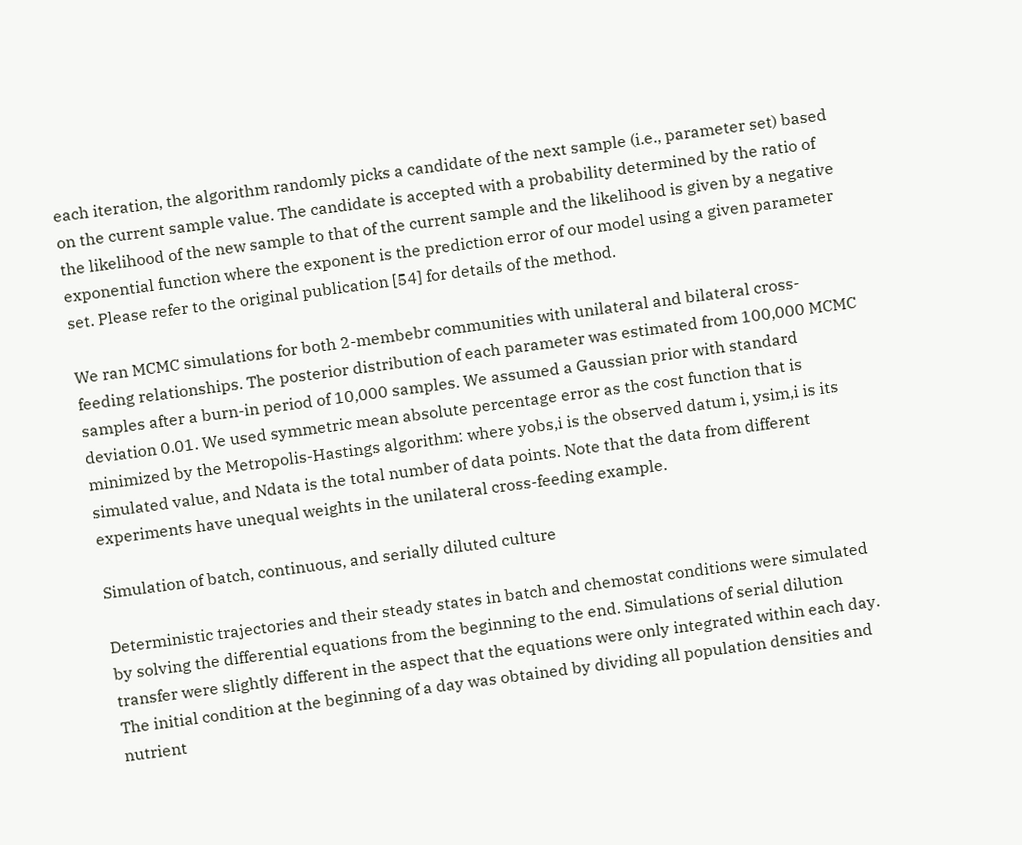each iteration, the algorithm randomly picks a candidate of the next sample (i.e., parameter set) based on the current sample value. The candidate is accepted with a probability determined by the ratio of the likelihood of the new sample to that of the current sample and the likelihood is given by a negative exponential function where the exponent is the prediction error of our model using a given parameter set. Please refer to the original publication [54] for details of the method.

We ran MCMC simulations for both 2-membebr communities with unilateral and bilateral cross-feeding relationships. The posterior distribution of each parameter was estimated from 100,000 MCMC samples after a burn-in period of 10,000 samples. We assumed a Gaussian prior with standard deviation 0.01. We used symmetric mean absolute percentage error as the cost function that is minimized by the Metropolis-Hastings algorithm: where yobs,i is the observed datum i, ysim,i is its simulated value, and Ndata is the total number of data points. Note that the data from different experiments have unequal weights in the unilateral cross-feeding example.

Simulation of batch, continuous, and serially diluted culture

Deterministic trajectories and their steady states in batch and chemostat conditions were simulated by solving the differential equations from the beginning to the end. Simulations of serial dilution transfer were slightly different in the aspect that the equations were only integrated within each day. The initial condition at the beginning of a day was obtained by dividing all population densities and nutrient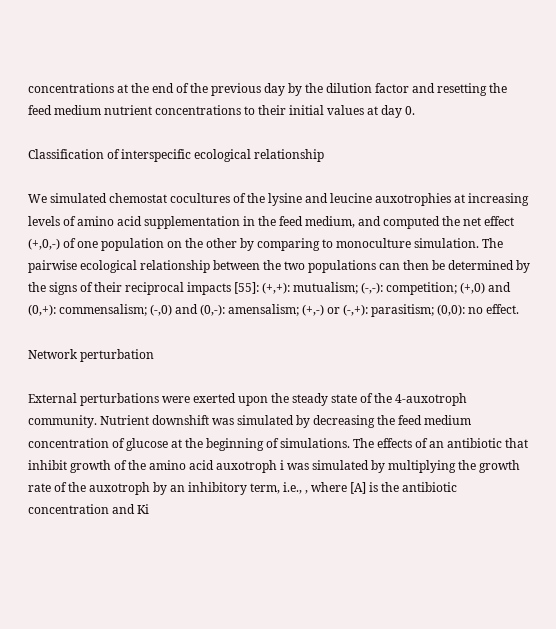concentrations at the end of the previous day by the dilution factor and resetting the feed medium nutrient concentrations to their initial values at day 0.

Classification of interspecific ecological relationship

We simulated chemostat cocultures of the lysine and leucine auxotrophies at increasing levels of amino acid supplementation in the feed medium, and computed the net effect (+,0,-) of one population on the other by comparing to monoculture simulation. The pairwise ecological relationship between the two populations can then be determined by the signs of their reciprocal impacts [55]: (+,+): mutualism; (-,-): competition; (+,0) and (0,+): commensalism; (-,0) and (0,-): amensalism; (+,-) or (-,+): parasitism; (0,0): no effect.

Network perturbation

External perturbations were exerted upon the steady state of the 4-auxotroph community. Nutrient downshift was simulated by decreasing the feed medium concentration of glucose at the beginning of simulations. The effects of an antibiotic that inhibit growth of the amino acid auxotroph i was simulated by multiplying the growth rate of the auxotroph by an inhibitory term, i.e., , where [A] is the antibiotic concentration and Ki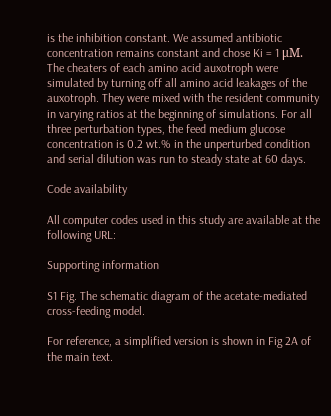is the inhibition constant. We assumed antibiotic concentration remains constant and chose Ki = 1 μM. The cheaters of each amino acid auxotroph were simulated by turning off all amino acid leakages of the auxotroph. They were mixed with the resident community in varying ratios at the beginning of simulations. For all three perturbation types, the feed medium glucose concentration is 0.2 wt.% in the unperturbed condition and serial dilution was run to steady state at 60 days.

Code availability

All computer codes used in this study are available at the following URL:

Supporting information

S1 Fig. The schematic diagram of the acetate-mediated cross-feeding model.

For reference, a simplified version is shown in Fig 2A of the main text.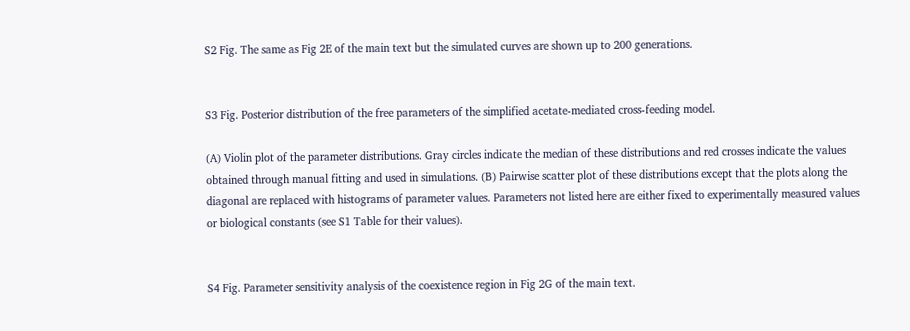S2 Fig. The same as Fig 2E of the main text but the simulated curves are shown up to 200 generations.


S3 Fig. Posterior distribution of the free parameters of the simplified acetate-mediated cross-feeding model.

(A) Violin plot of the parameter distributions. Gray circles indicate the median of these distributions and red crosses indicate the values obtained through manual fitting and used in simulations. (B) Pairwise scatter plot of these distributions except that the plots along the diagonal are replaced with histograms of parameter values. Parameters not listed here are either fixed to experimentally measured values or biological constants (see S1 Table for their values).


S4 Fig. Parameter sensitivity analysis of the coexistence region in Fig 2G of the main text.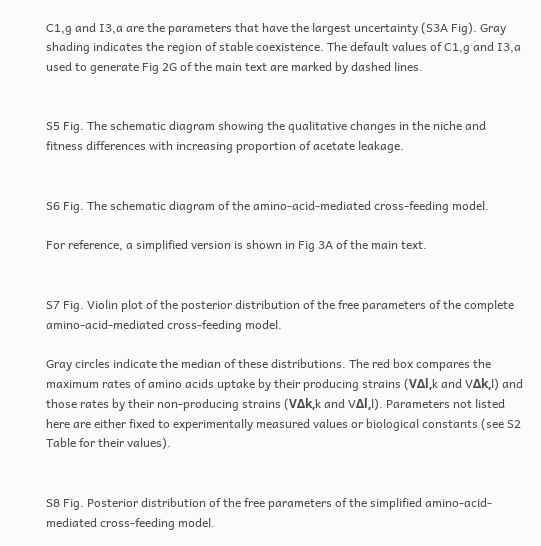C1,g and I3,a are the parameters that have the largest uncertainty (S3A Fig). Gray shading indicates the region of stable coexistence. The default values of C1,g and I3,a used to generate Fig 2G of the main text are marked by dashed lines.


S5 Fig. The schematic diagram showing the qualitative changes in the niche and fitness differences with increasing proportion of acetate leakage.


S6 Fig. The schematic diagram of the amino-acid-mediated cross-feeding model.

For reference, a simplified version is shown in Fig 3A of the main text.


S7 Fig. Violin plot of the posterior distribution of the free parameters of the complete amino-acid-mediated cross-feeding model.

Gray circles indicate the median of these distributions. The red box compares the maximum rates of amino acids uptake by their producing strains (VΔl,k and VΔk,l) and those rates by their non-producing strains (VΔk,k and VΔl,l). Parameters not listed here are either fixed to experimentally measured values or biological constants (see S2 Table for their values).


S8 Fig. Posterior distribution of the free parameters of the simplified amino-acid-mediated cross-feeding model.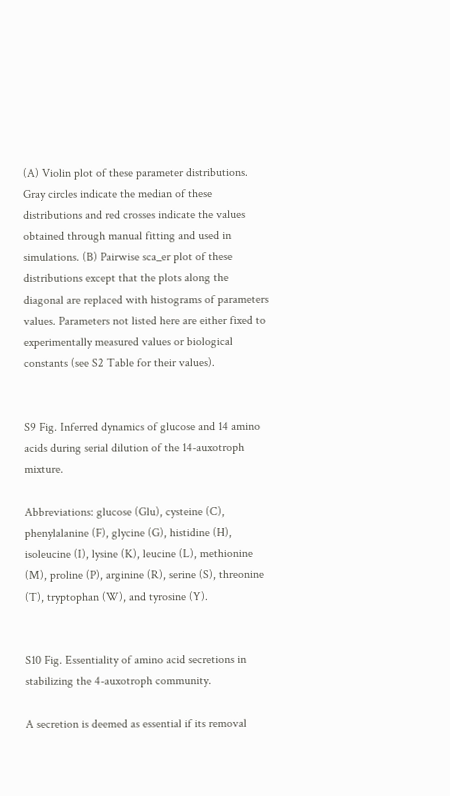(A) Violin plot of these parameter distributions. Gray circles indicate the median of these distributions and red crosses indicate the values obtained through manual fitting and used in simulations. (B) Pairwise sca_er plot of these distributions except that the plots along the diagonal are replaced with histograms of parameters values. Parameters not listed here are either fixed to experimentally measured values or biological constants (see S2 Table for their values).


S9 Fig. Inferred dynamics of glucose and 14 amino acids during serial dilution of the 14-auxotroph mixture.

Abbreviations: glucose (Glu), cysteine (C), phenylalanine (F), glycine (G), histidine (H), isoleucine (I), lysine (K), leucine (L), methionine (M), proline (P), arginine (R), serine (S), threonine (T), tryptophan (W), and tyrosine (Y).


S10 Fig. Essentiality of amino acid secretions in stabilizing the 4-auxotroph community.

A secretion is deemed as essential if its removal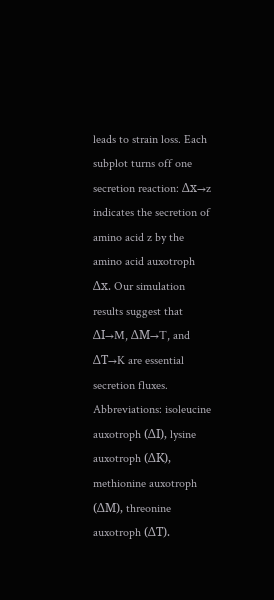leads to strain loss. Each subplot turns off one secretion reaction: Δx→z indicates the secretion of amino acid z by the amino acid auxotroph Δx. Our simulation results suggest that ΔI→M, ΔM→T, and ΔT→K are essential secretion fluxes. Abbreviations: isoleucine auxotroph (ΔI), lysine auxotroph (ΔK), methionine auxotroph (ΔM), threonine auxotroph (ΔT).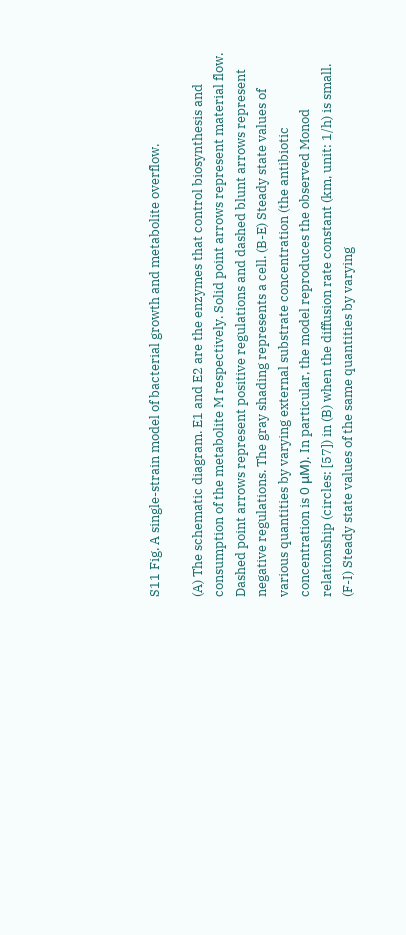S11 Fig. A single-strain model of bacterial growth and metabolite overflow.

(A) The schematic diagram. E1 and E2 are the enzymes that control biosynthesis and consumption of the metabolite M respectively. Solid point arrows represent material flow. Dashed point arrows represent positive regulations and dashed blunt arrows represent negative regulations. The gray shading represents a cell. (B-E) Steady state values of various quantities by varying external substrate concentration (the antibiotic concentration is 0 μM). In particular, the model reproduces the observed Monod relationship (circles: [57]) in (B) when the diffusion rate constant (km, unit: 1/h) is small. (F-I) Steady state values of the same quantities by varying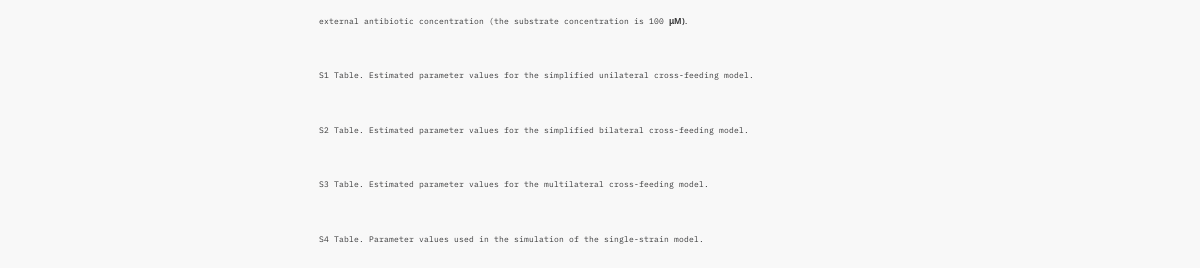external antibiotic concentration (the substrate concentration is 100 μM).


S1 Table. Estimated parameter values for the simplified unilateral cross-feeding model.


S2 Table. Estimated parameter values for the simplified bilateral cross-feeding model.


S3 Table. Estimated parameter values for the multilateral cross-feeding model.


S4 Table. Parameter values used in the simulation of the single-strain model.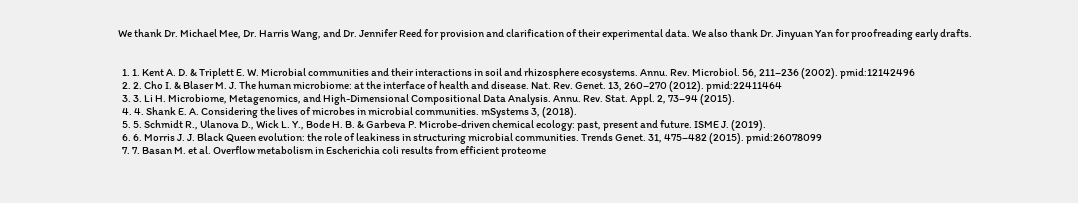We thank Dr. Michael Mee, Dr. Harris Wang, and Dr. Jennifer Reed for provision and clarification of their experimental data. We also thank Dr. Jinyuan Yan for proofreading early drafts.


  1. 1. Kent A. D. & Triplett E. W. Microbial communities and their interactions in soil and rhizosphere ecosystems. Annu. Rev. Microbiol. 56, 211–236 (2002). pmid:12142496
  2. 2. Cho I. & Blaser M. J. The human microbiome: at the interface of health and disease. Nat. Rev. Genet. 13, 260–270 (2012). pmid:22411464
  3. 3. Li H. Microbiome, Metagenomics, and High-Dimensional Compositional Data Analysis. Annu. Rev. Stat. Appl. 2, 73–94 (2015).
  4. 4. Shank E. A. Considering the lives of microbes in microbial communities. mSystems 3, (2018).
  5. 5. Schmidt R., Ulanova D., Wick L. Y., Bode H. B. & Garbeva P. Microbe-driven chemical ecology: past, present and future. ISME J. (2019).
  6. 6. Morris J. J. Black Queen evolution: the role of leakiness in structuring microbial communities. Trends Genet. 31, 475–482 (2015). pmid:26078099
  7. 7. Basan M. et al. Overflow metabolism in Escherichia coli results from efficient proteome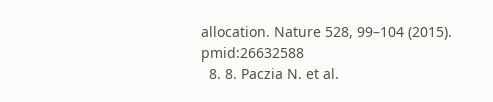allocation. Nature 528, 99–104 (2015). pmid:26632588
  8. 8. Paczia N. et al.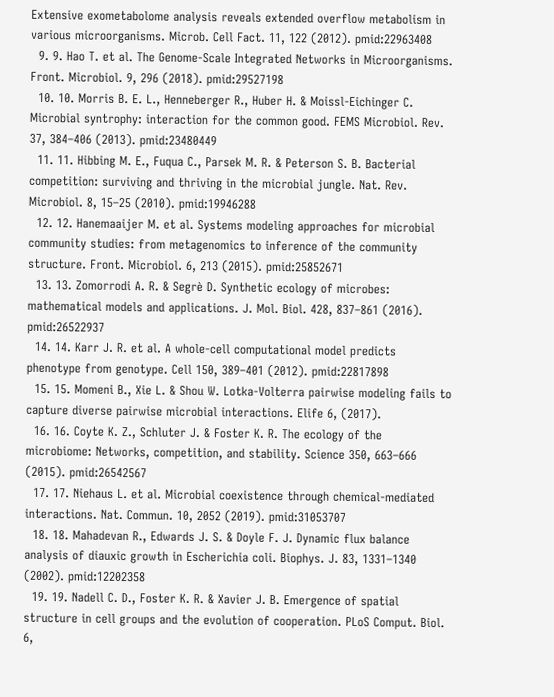Extensive exometabolome analysis reveals extended overflow metabolism in various microorganisms. Microb. Cell Fact. 11, 122 (2012). pmid:22963408
  9. 9. Hao T. et al. The Genome-Scale Integrated Networks in Microorganisms. Front. Microbiol. 9, 296 (2018). pmid:29527198
  10. 10. Morris B. E. L., Henneberger R., Huber H. & Moissl-Eichinger C. Microbial syntrophy: interaction for the common good. FEMS Microbiol. Rev. 37, 384–406 (2013). pmid:23480449
  11. 11. Hibbing M. E., Fuqua C., Parsek M. R. & Peterson S. B. Bacterial competition: surviving and thriving in the microbial jungle. Nat. Rev. Microbiol. 8, 15–25 (2010). pmid:19946288
  12. 12. Hanemaaijer M. et al. Systems modeling approaches for microbial community studies: from metagenomics to inference of the community structure. Front. Microbiol. 6, 213 (2015). pmid:25852671
  13. 13. Zomorrodi A. R. & Segrè D. Synthetic ecology of microbes: mathematical models and applications. J. Mol. Biol. 428, 837–861 (2016). pmid:26522937
  14. 14. Karr J. R. et al. A whole-cell computational model predicts phenotype from genotype. Cell 150, 389–401 (2012). pmid:22817898
  15. 15. Momeni B., Xie L. & Shou W. Lotka-Volterra pairwise modeling fails to capture diverse pairwise microbial interactions. Elife 6, (2017).
  16. 16. Coyte K. Z., Schluter J. & Foster K. R. The ecology of the microbiome: Networks, competition, and stability. Science 350, 663–666 (2015). pmid:26542567
  17. 17. Niehaus L. et al. Microbial coexistence through chemical-mediated interactions. Nat. Commun. 10, 2052 (2019). pmid:31053707
  18. 18. Mahadevan R., Edwards J. S. & Doyle F. J. Dynamic flux balance analysis of diauxic growth in Escherichia coli. Biophys. J. 83, 1331–1340 (2002). pmid:12202358
  19. 19. Nadell C. D., Foster K. R. & Xavier J. B. Emergence of spatial structure in cell groups and the evolution of cooperation. PLoS Comput. Biol. 6,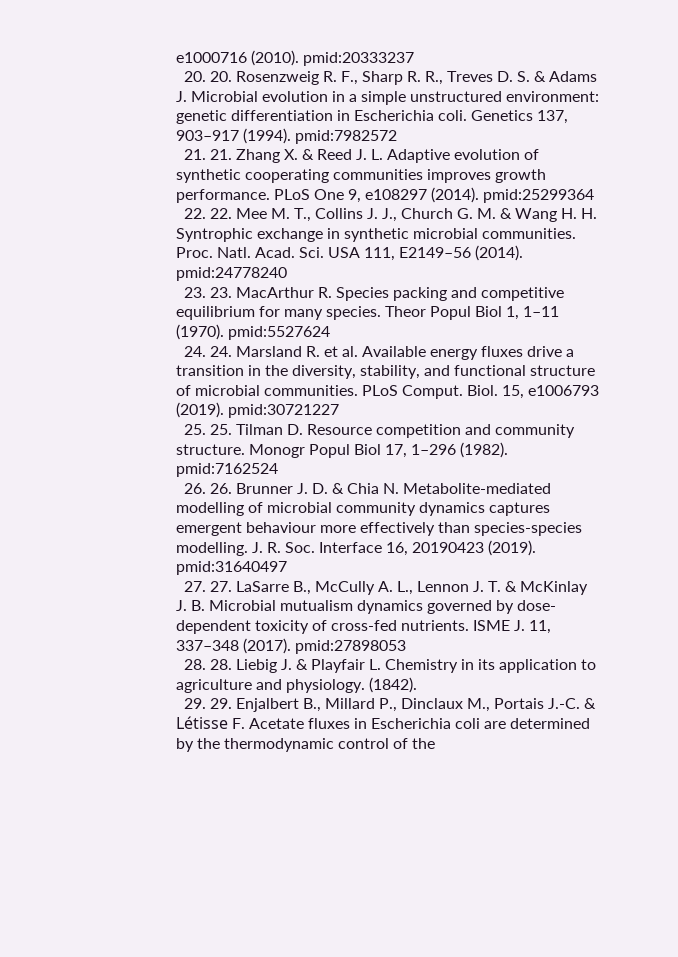e1000716 (2010). pmid:20333237
  20. 20. Rosenzweig R. F., Sharp R. R., Treves D. S. & Adams J. Microbial evolution in a simple unstructured environment: genetic differentiation in Escherichia coli. Genetics 137, 903–917 (1994). pmid:7982572
  21. 21. Zhang X. & Reed J. L. Adaptive evolution of synthetic cooperating communities improves growth performance. PLoS One 9, e108297 (2014). pmid:25299364
  22. 22. Mee M. T., Collins J. J., Church G. M. & Wang H. H. Syntrophic exchange in synthetic microbial communities. Proc. Natl. Acad. Sci. USA 111, E2149–56 (2014). pmid:24778240
  23. 23. MacArthur R. Species packing and competitive equilibrium for many species. Theor Popul Biol 1, 1–11 (1970). pmid:5527624
  24. 24. Marsland R. et al. Available energy fluxes drive a transition in the diversity, stability, and functional structure of microbial communities. PLoS Comput. Biol. 15, e1006793 (2019). pmid:30721227
  25. 25. Tilman D. Resource competition and community structure. Monogr Popul Biol 17, 1–296 (1982). pmid:7162524
  26. 26. Brunner J. D. & Chia N. Metabolite-mediated modelling of microbial community dynamics captures emergent behaviour more effectively than species-species modelling. J. R. Soc. Interface 16, 20190423 (2019). pmid:31640497
  27. 27. LaSarre B., McCully A. L., Lennon J. T. & McKinlay J. B. Microbial mutualism dynamics governed by dose-dependent toxicity of cross-fed nutrients. ISME J. 11, 337–348 (2017). pmid:27898053
  28. 28. Liebig J. & Playfair L. Chemistry in its application to agriculture and physiology. (1842).
  29. 29. Enjalbert B., Millard P., Dinclaux M., Portais J.-C. & Létisse F. Acetate fluxes in Escherichia coli are determined by the thermodynamic control of the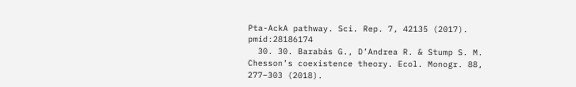Pta-AckA pathway. Sci. Rep. 7, 42135 (2017). pmid:28186174
  30. 30. Barabás G., D’Andrea R. & Stump S. M. Chesson’s coexistence theory. Ecol. Monogr. 88, 277–303 (2018).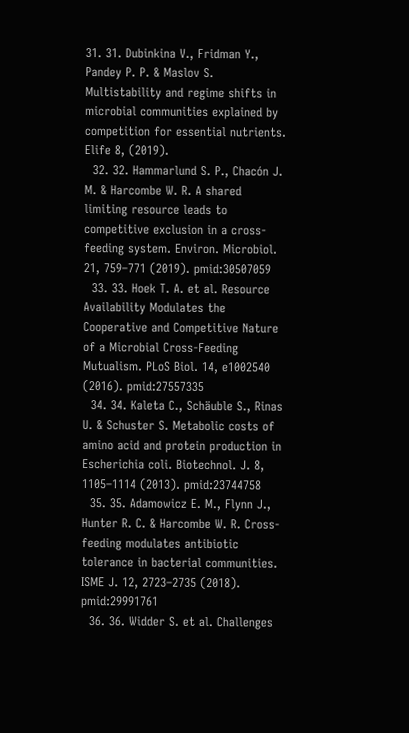31. 31. Dubinkina V., Fridman Y., Pandey P. P. & Maslov S. Multistability and regime shifts in microbial communities explained by competition for essential nutrients. Elife 8, (2019).
  32. 32. Hammarlund S. P., Chacón J. M. & Harcombe W. R. A shared limiting resource leads to competitive exclusion in a cross-feeding system. Environ. Microbiol. 21, 759–771 (2019). pmid:30507059
  33. 33. Hoek T. A. et al. Resource Availability Modulates the Cooperative and Competitive Nature of a Microbial Cross-Feeding Mutualism. PLoS Biol. 14, e1002540 (2016). pmid:27557335
  34. 34. Kaleta C., Schäuble S., Rinas U. & Schuster S. Metabolic costs of amino acid and protein production in Escherichia coli. Biotechnol. J. 8, 1105–1114 (2013). pmid:23744758
  35. 35. Adamowicz E. M., Flynn J., Hunter R. C. & Harcombe W. R. Cross-feeding modulates antibiotic tolerance in bacterial communities. ISME J. 12, 2723–2735 (2018). pmid:29991761
  36. 36. Widder S. et al. Challenges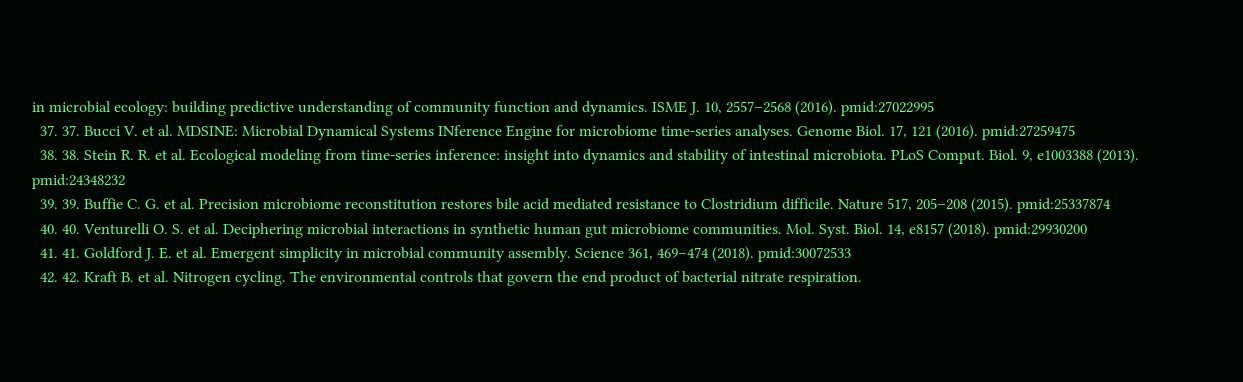in microbial ecology: building predictive understanding of community function and dynamics. ISME J. 10, 2557–2568 (2016). pmid:27022995
  37. 37. Bucci V. et al. MDSINE: Microbial Dynamical Systems INference Engine for microbiome time-series analyses. Genome Biol. 17, 121 (2016). pmid:27259475
  38. 38. Stein R. R. et al. Ecological modeling from time-series inference: insight into dynamics and stability of intestinal microbiota. PLoS Comput. Biol. 9, e1003388 (2013). pmid:24348232
  39. 39. Buffie C. G. et al. Precision microbiome reconstitution restores bile acid mediated resistance to Clostridium difficile. Nature 517, 205–208 (2015). pmid:25337874
  40. 40. Venturelli O. S. et al. Deciphering microbial interactions in synthetic human gut microbiome communities. Mol. Syst. Biol. 14, e8157 (2018). pmid:29930200
  41. 41. Goldford J. E. et al. Emergent simplicity in microbial community assembly. Science 361, 469–474 (2018). pmid:30072533
  42. 42. Kraft B. et al. Nitrogen cycling. The environmental controls that govern the end product of bacterial nitrate respiration.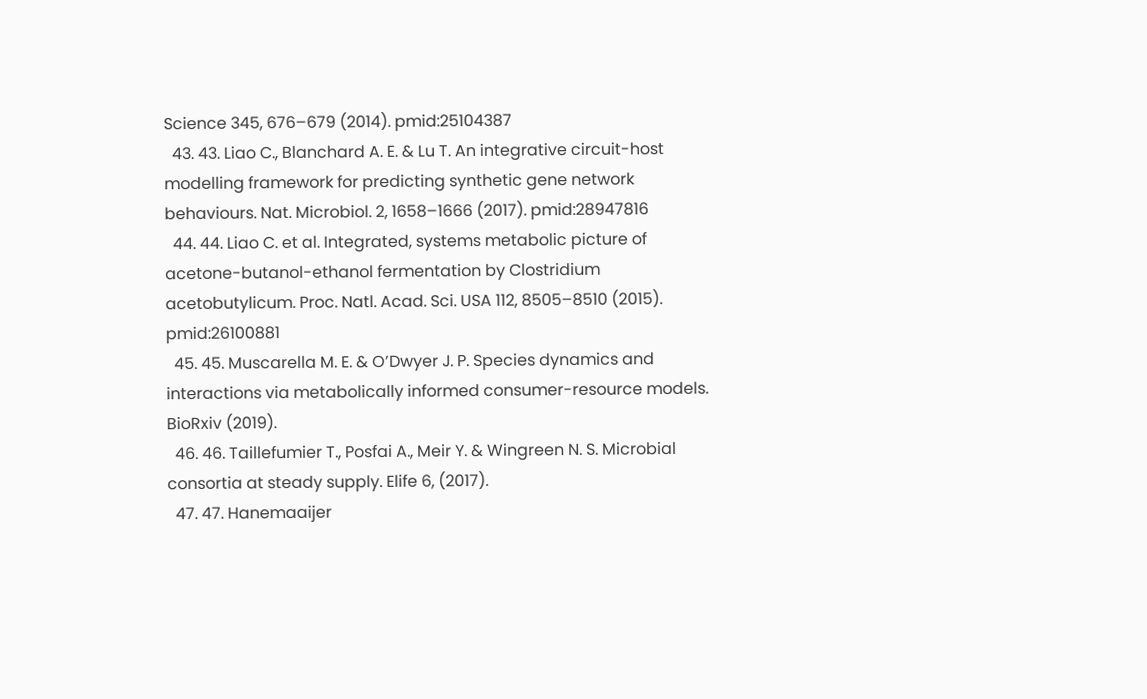Science 345, 676–679 (2014). pmid:25104387
  43. 43. Liao C., Blanchard A. E. & Lu T. An integrative circuit-host modelling framework for predicting synthetic gene network behaviours. Nat. Microbiol. 2, 1658–1666 (2017). pmid:28947816
  44. 44. Liao C. et al. Integrated, systems metabolic picture of acetone-butanol-ethanol fermentation by Clostridium acetobutylicum. Proc. Natl. Acad. Sci. USA 112, 8505–8510 (2015). pmid:26100881
  45. 45. Muscarella M. E. & O’Dwyer J. P. Species dynamics and interactions via metabolically informed consumer-resource models. BioRxiv (2019).
  46. 46. Taillefumier T., Posfai A., Meir Y. & Wingreen N. S. Microbial consortia at steady supply. Elife 6, (2017).
  47. 47. Hanemaaijer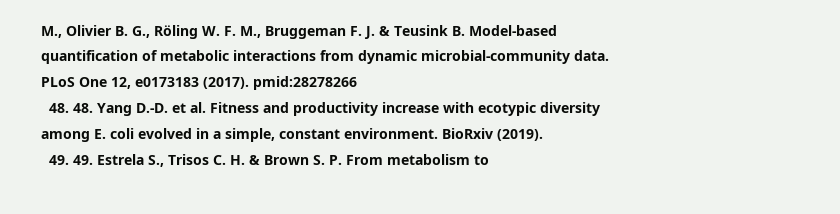M., Olivier B. G., Röling W. F. M., Bruggeman F. J. & Teusink B. Model-based quantification of metabolic interactions from dynamic microbial-community data. PLoS One 12, e0173183 (2017). pmid:28278266
  48. 48. Yang D.-D. et al. Fitness and productivity increase with ecotypic diversity among E. coli evolved in a simple, constant environment. BioRxiv (2019).
  49. 49. Estrela S., Trisos C. H. & Brown S. P. From metabolism to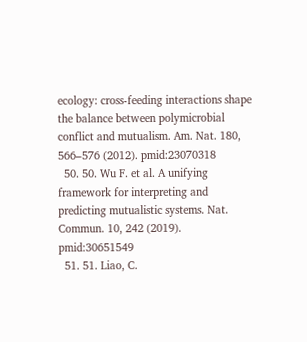ecology: cross-feeding interactions shape the balance between polymicrobial conflict and mutualism. Am. Nat. 180, 566–576 (2012). pmid:23070318
  50. 50. Wu F. et al. A unifying framework for interpreting and predicting mutualistic systems. Nat. Commun. 10, 242 (2019). pmid:30651549
  51. 51. Liao, C.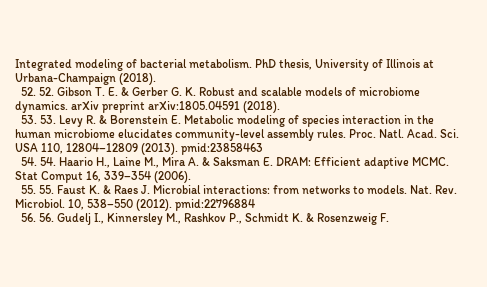Integrated modeling of bacterial metabolism. PhD thesis, University of Illinois at Urbana-Champaign (2018).
  52. 52. Gibson T. E. & Gerber G. K. Robust and scalable models of microbiome dynamics. arXiv preprint arXiv:1805.04591 (2018).
  53. 53. Levy R. & Borenstein E. Metabolic modeling of species interaction in the human microbiome elucidates community-level assembly rules. Proc. Natl. Acad. Sci. USA 110, 12804–12809 (2013). pmid:23858463
  54. 54. Haario H., Laine M., Mira A. & Saksman E. DRAM: Efficient adaptive MCMC. Stat Comput 16, 339–354 (2006).
  55. 55. Faust K. & Raes J. Microbial interactions: from networks to models. Nat. Rev. Microbiol. 10, 538–550 (2012). pmid:22796884
  56. 56. Gudelj I., Kinnersley M., Rashkov P., Schmidt K. & Rosenzweig F.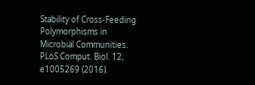Stability of Cross-Feeding Polymorphisms in Microbial Communities. PLoS Comput. Biol. 12, e1005269 (2016).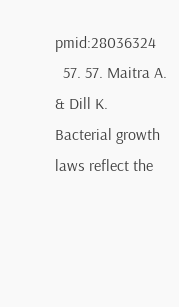pmid:28036324
  57. 57. Maitra A. & Dill K. Bacterial growth laws reflect the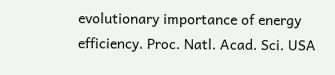evolutionary importance of energy efficiency. Proc. Natl. Acad. Sci. USA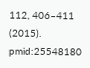112, 406–411 (2015). pmid:25548180